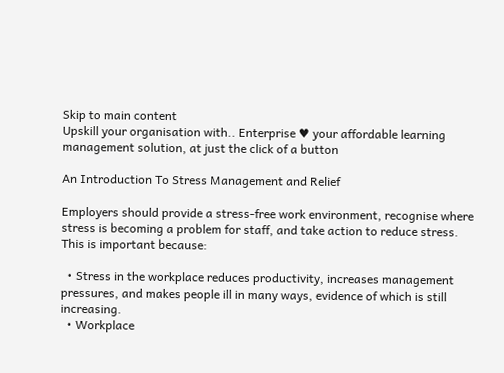Skip to main content
Upskill your organisation with.. Enterprise ♥ your affordable learning management solution, at just the click of a button

An Introduction To Stress Management and Relief

Employers should provide a stress-free work environment, recognise where stress is becoming a problem for staff, and take action to reduce stress. This is important because:

  • Stress in the workplace reduces productivity, increases management pressures, and makes people ill in many ways, evidence of which is still increasing.
  • Workplace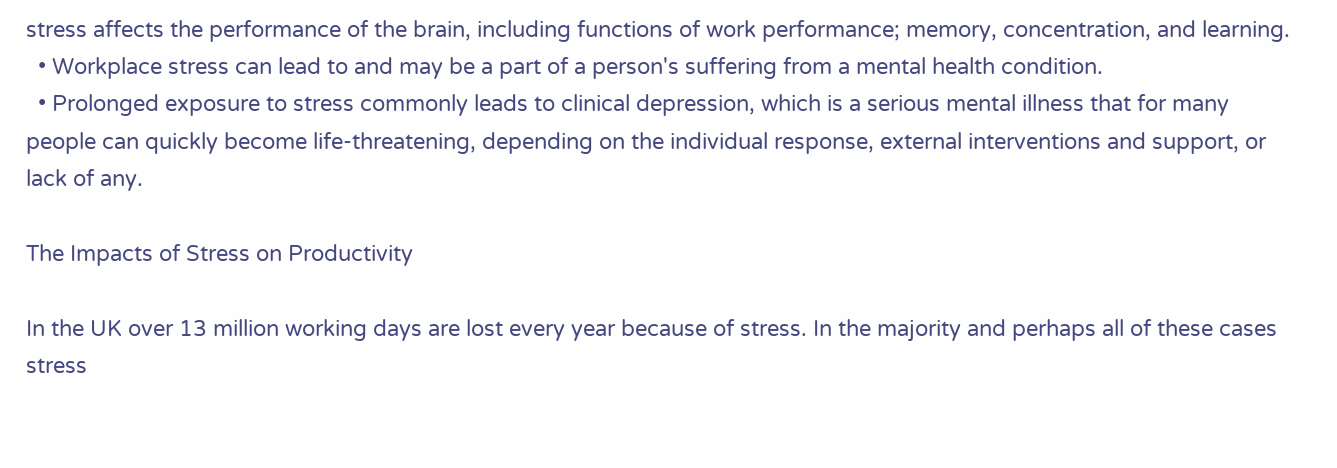stress affects the performance of the brain, including functions of work performance; memory, concentration, and learning.
  • Workplace stress can lead to and may be a part of a person's suffering from a mental health condition.
  • Prolonged exposure to stress commonly leads to clinical depression, which is a serious mental illness that for many people can quickly become life-threatening, depending on the individual response, external interventions and support, or lack of any.

The Impacts of Stress on Productivity

In the UK over 13 million working days are lost every year because of stress. In the majority and perhaps all of these cases stress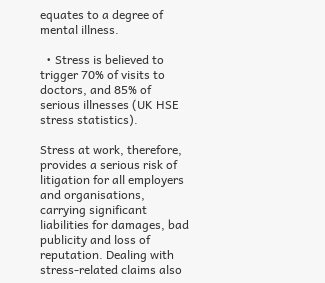equates to a degree of mental illness.

  • Stress is believed to trigger 70% of visits to doctors, and 85% of serious illnesses (UK HSE stress statistics).

Stress at work, therefore, provides a serious risk of litigation for all employers and organisations, carrying significant liabilities for damages, bad publicity and loss of reputation. Dealing with stress-related claims also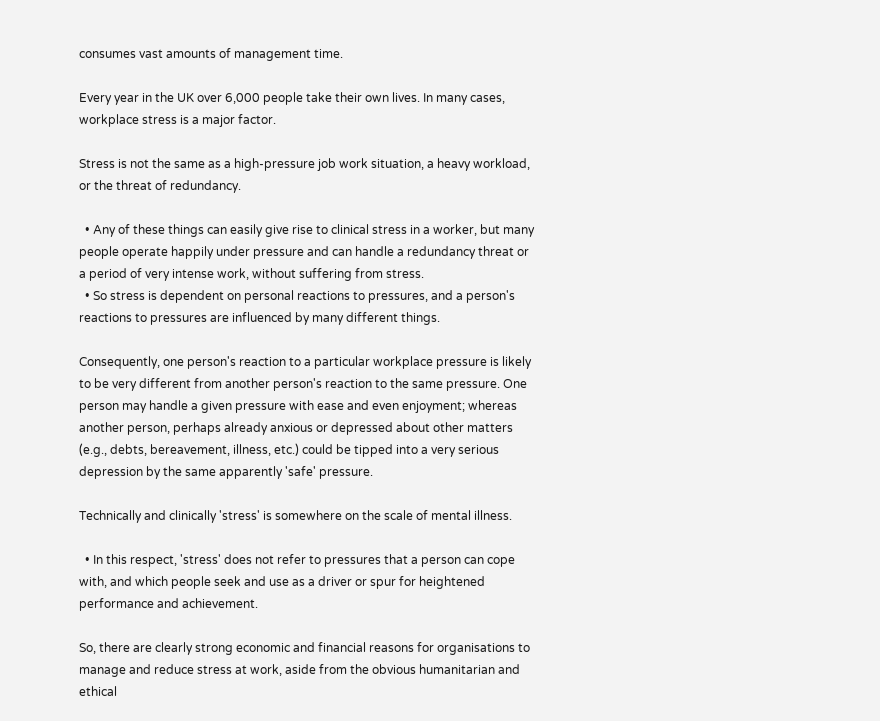consumes vast amounts of management time.

Every year in the UK over 6,000 people take their own lives. In many cases, workplace stress is a major factor.

Stress is not the same as a high-pressure job work situation, a heavy workload, or the threat of redundancy.

  • Any of these things can easily give rise to clinical stress in a worker, but many people operate happily under pressure and can handle a redundancy threat or a period of very intense work, without suffering from stress.
  • So stress is dependent on personal reactions to pressures, and a person's reactions to pressures are influenced by many different things.

Consequently, one person's reaction to a particular workplace pressure is likely to be very different from another person's reaction to the same pressure. One person may handle a given pressure with ease and even enjoyment; whereas another person, perhaps already anxious or depressed about other matters (e.g., debts, bereavement, illness, etc.) could be tipped into a very serious depression by the same apparently 'safe' pressure.

Technically and clinically 'stress' is somewhere on the scale of mental illness.

  • In this respect, 'stress' does not refer to pressures that a person can cope with, and which people seek and use as a driver or spur for heightened performance and achievement.

So, there are clearly strong economic and financial reasons for organisations to manage and reduce stress at work, aside from the obvious humanitarian and ethical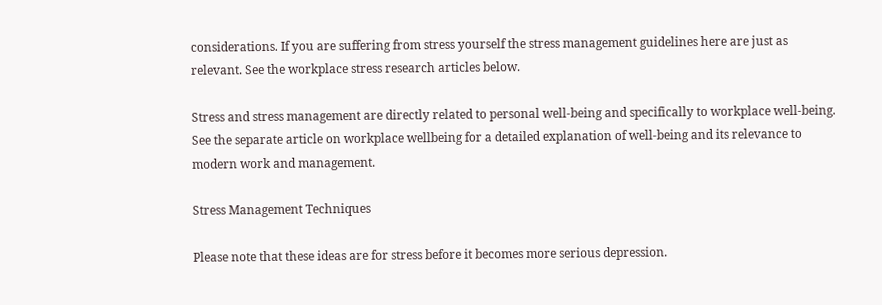considerations. If you are suffering from stress yourself the stress management guidelines here are just as relevant. See the workplace stress research articles below.

Stress and stress management are directly related to personal well-being and specifically to workplace well-being. See the separate article on workplace wellbeing for a detailed explanation of well-being and its relevance to modern work and management.

Stress Management Techniques

Please note that these ideas are for stress before it becomes more serious depression.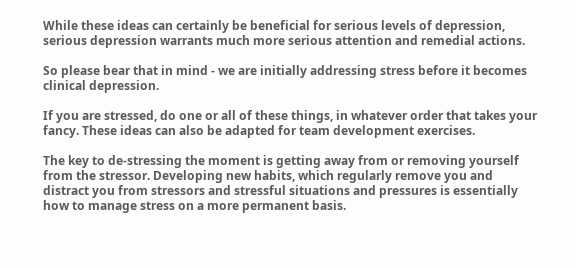While these ideas can certainly be beneficial for serious levels of depression, serious depression warrants much more serious attention and remedial actions.

So please bear that in mind - we are initially addressing stress before it becomes clinical depression.

If you are stressed, do one or all of these things, in whatever order that takes your fancy. These ideas can also be adapted for team development exercises.

The key to de-stressing the moment is getting away from or removing yourself from the stressor. Developing new habits, which regularly remove you and distract you from stressors and stressful situations and pressures is essentially how to manage stress on a more permanent basis.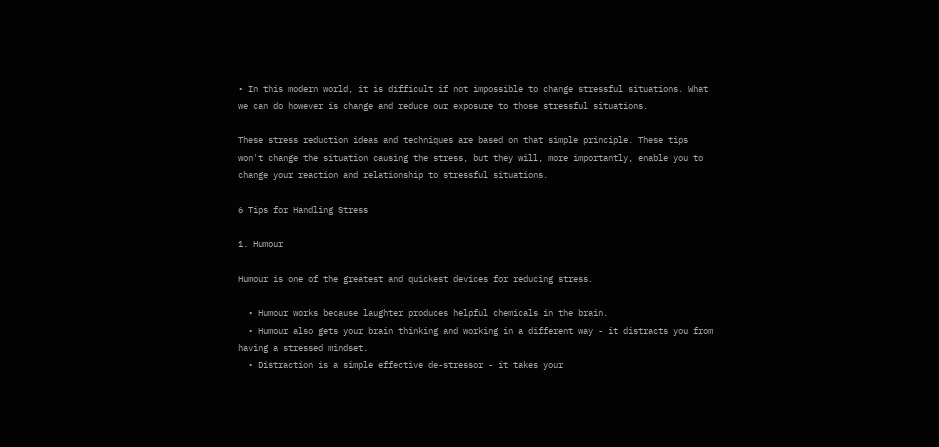• In this modern world, it is difficult if not impossible to change stressful situations. What we can do however is change and reduce our exposure to those stressful situations.

These stress reduction ideas and techniques are based on that simple principle. These tips won't change the situation causing the stress, but they will, more importantly, enable you to change your reaction and relationship to stressful situations.

6 Tips for Handling Stress

1. Humour

Humour is one of the greatest and quickest devices for reducing stress.

  • Humour works because laughter produces helpful chemicals in the brain.
  • Humour also gets your brain thinking and working in a different way - it distracts you from having a stressed mindset.
  • Distraction is a simple effective de-stressor - it takes your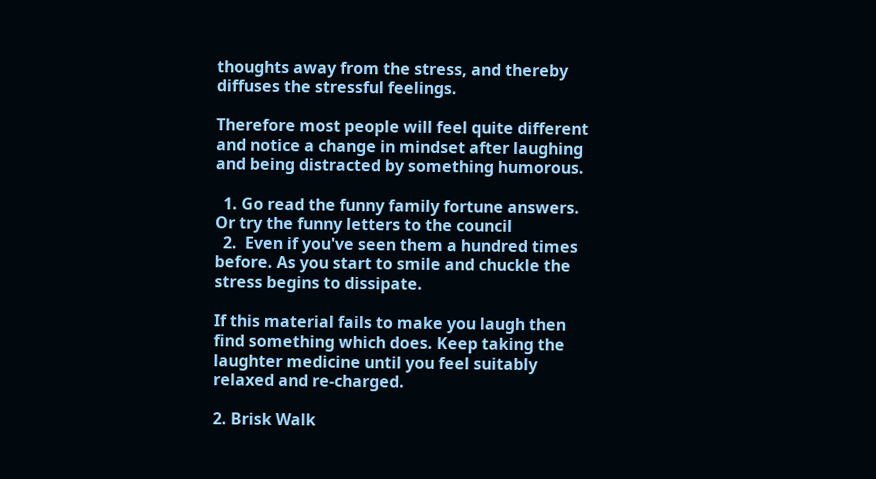thoughts away from the stress, and thereby diffuses the stressful feelings.

Therefore most people will feel quite different and notice a change in mindset after laughing and being distracted by something humorous.

  1. Go read the funny family fortune answers. Or try the funny letters to the council
  2.  Even if you've seen them a hundred times before. As you start to smile and chuckle the stress begins to dissipate.

If this material fails to make you laugh then find something which does. Keep taking the laughter medicine until you feel suitably relaxed and re-charged.

2. Brisk Walk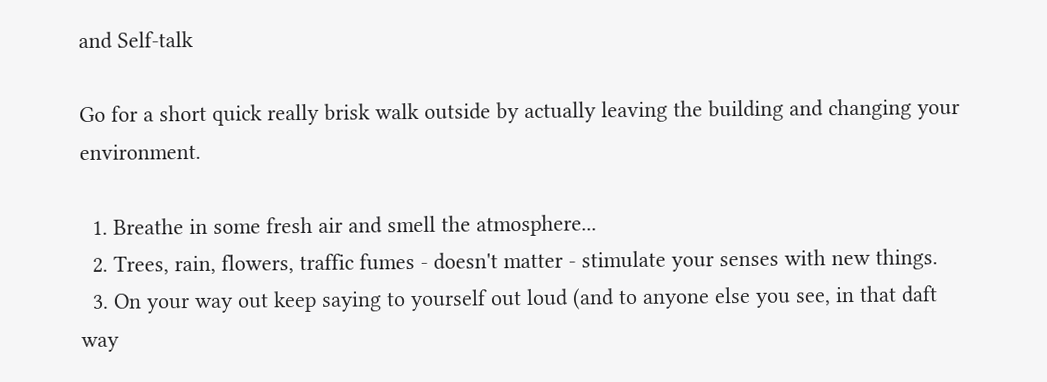and Self-talk

Go for a short quick really brisk walk outside by actually leaving the building and changing your environment.

  1. Breathe in some fresh air and smell the atmosphere...
  2. Trees, rain, flowers, traffic fumes - doesn't matter - stimulate your senses with new things.
  3. On your way out keep saying to yourself out loud (and to anyone else you see, in that daft way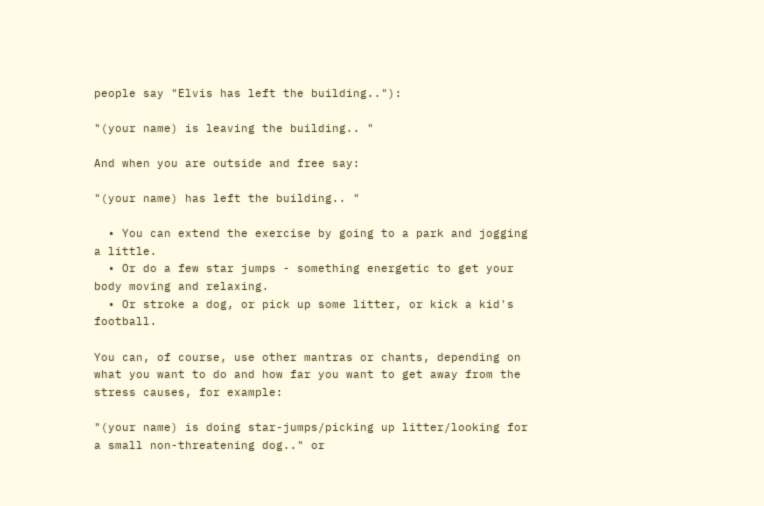people say "Elvis has left the building.."):

"(your name) is leaving the building.. "

And when you are outside and free say:

"(your name) has left the building.. "

  • You can extend the exercise by going to a park and jogging a little.
  • Or do a few star jumps - something energetic to get your body moving and relaxing.
  • Or stroke a dog, or pick up some litter, or kick a kid's football.

You can, of course, use other mantras or chants, depending on what you want to do and how far you want to get away from the stress causes, for example:

"(your name) is doing star-jumps/picking up litter/looking for a small non-threatening dog.." or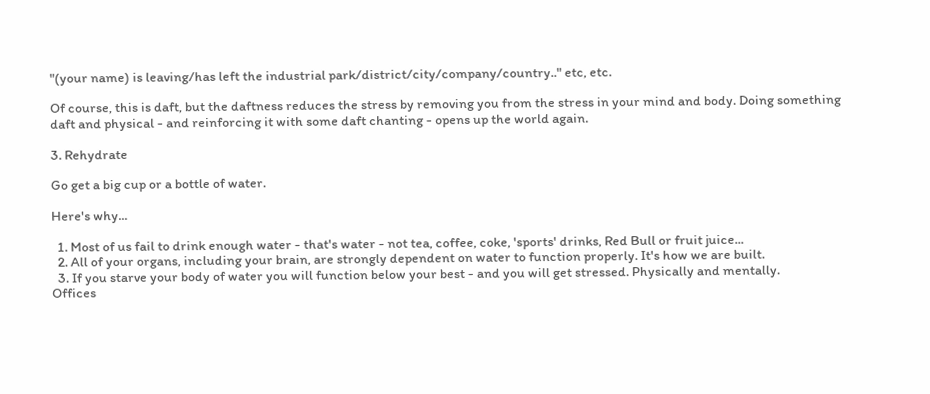"(your name) is leaving/has left the industrial park/district/city/company/country.." etc, etc.

Of course, this is daft, but the daftness reduces the stress by removing you from the stress in your mind and body. Doing something daft and physical - and reinforcing it with some daft chanting - opens up the world again.

3. Rehydrate

Go get a big cup or a bottle of water.

Here's why...

  1. Most of us fail to drink enough water - that's water - not tea, coffee, coke, 'sports' drinks, Red Bull or fruit juice...
  2. All of your organs, including your brain, are strongly dependent on water to function properly. It's how we are built.
  3. If you starve your body of water you will function below your best - and you will get stressed. Physically and mentally.
Offices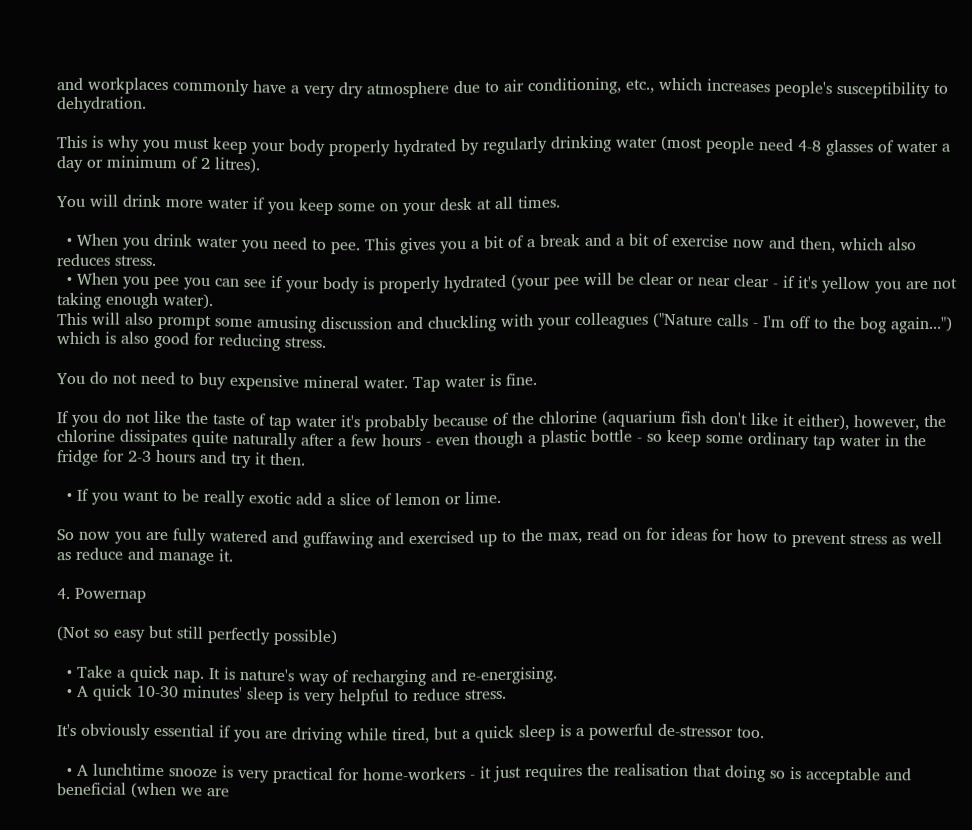and workplaces commonly have a very dry atmosphere due to air conditioning, etc., which increases people's susceptibility to dehydration.

This is why you must keep your body properly hydrated by regularly drinking water (most people need 4-8 glasses of water a day or minimum of 2 litres).

You will drink more water if you keep some on your desk at all times.

  • When you drink water you need to pee. This gives you a bit of a break and a bit of exercise now and then, which also reduces stress.
  • When you pee you can see if your body is properly hydrated (your pee will be clear or near clear - if it's yellow you are not taking enough water).
This will also prompt some amusing discussion and chuckling with your colleagues ("Nature calls - I'm off to the bog again...") which is also good for reducing stress.

You do not need to buy expensive mineral water. Tap water is fine.

If you do not like the taste of tap water it's probably because of the chlorine (aquarium fish don't like it either), however, the chlorine dissipates quite naturally after a few hours - even though a plastic bottle - so keep some ordinary tap water in the fridge for 2-3 hours and try it then.

  • If you want to be really exotic add a slice of lemon or lime.

So now you are fully watered and guffawing and exercised up to the max, read on for ideas for how to prevent stress as well as reduce and manage it.

4. Powernap

(Not so easy but still perfectly possible)

  • Take a quick nap. It is nature's way of recharging and re-energising.
  • A quick 10-30 minutes' sleep is very helpful to reduce stress.

It's obviously essential if you are driving while tired, but a quick sleep is a powerful de-stressor too.

  • A lunchtime snooze is very practical for home-workers - it just requires the realisation that doing so is acceptable and beneficial (when we are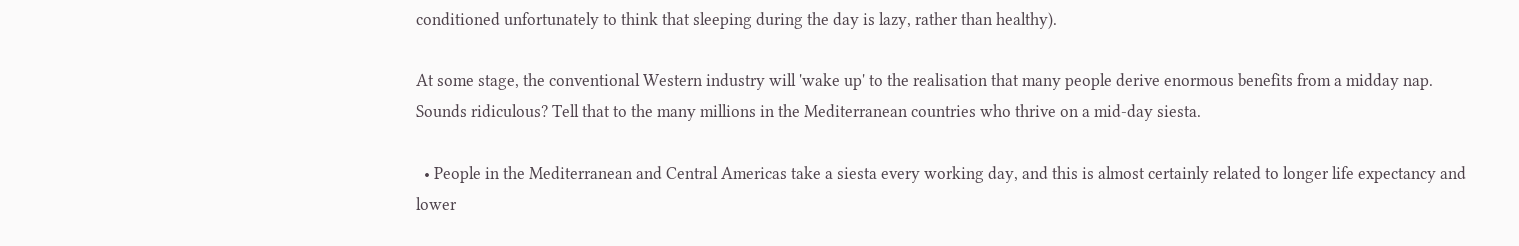conditioned unfortunately to think that sleeping during the day is lazy, rather than healthy).

At some stage, the conventional Western industry will 'wake up' to the realisation that many people derive enormous benefits from a midday nap. Sounds ridiculous? Tell that to the many millions in the Mediterranean countries who thrive on a mid-day siesta.

  • People in the Mediterranean and Central Americas take a siesta every working day, and this is almost certainly related to longer life expectancy and lower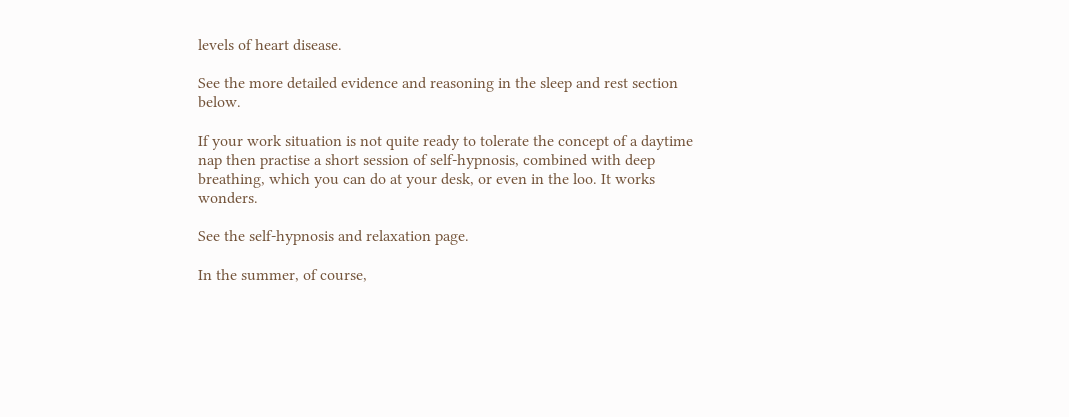levels of heart disease.

See the more detailed evidence and reasoning in the sleep and rest section below.

If your work situation is not quite ready to tolerate the concept of a daytime nap then practise a short session of self-hypnosis, combined with deep breathing, which you can do at your desk, or even in the loo. It works wonders.

See the self-hypnosis and relaxation page.

In the summer, of course,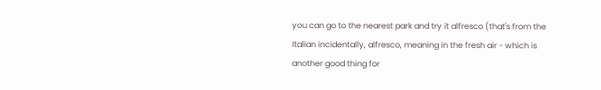you can go to the nearest park and try it alfresco (that's from the Italian incidentally, alfresco, meaning in the fresh air - which is another good thing for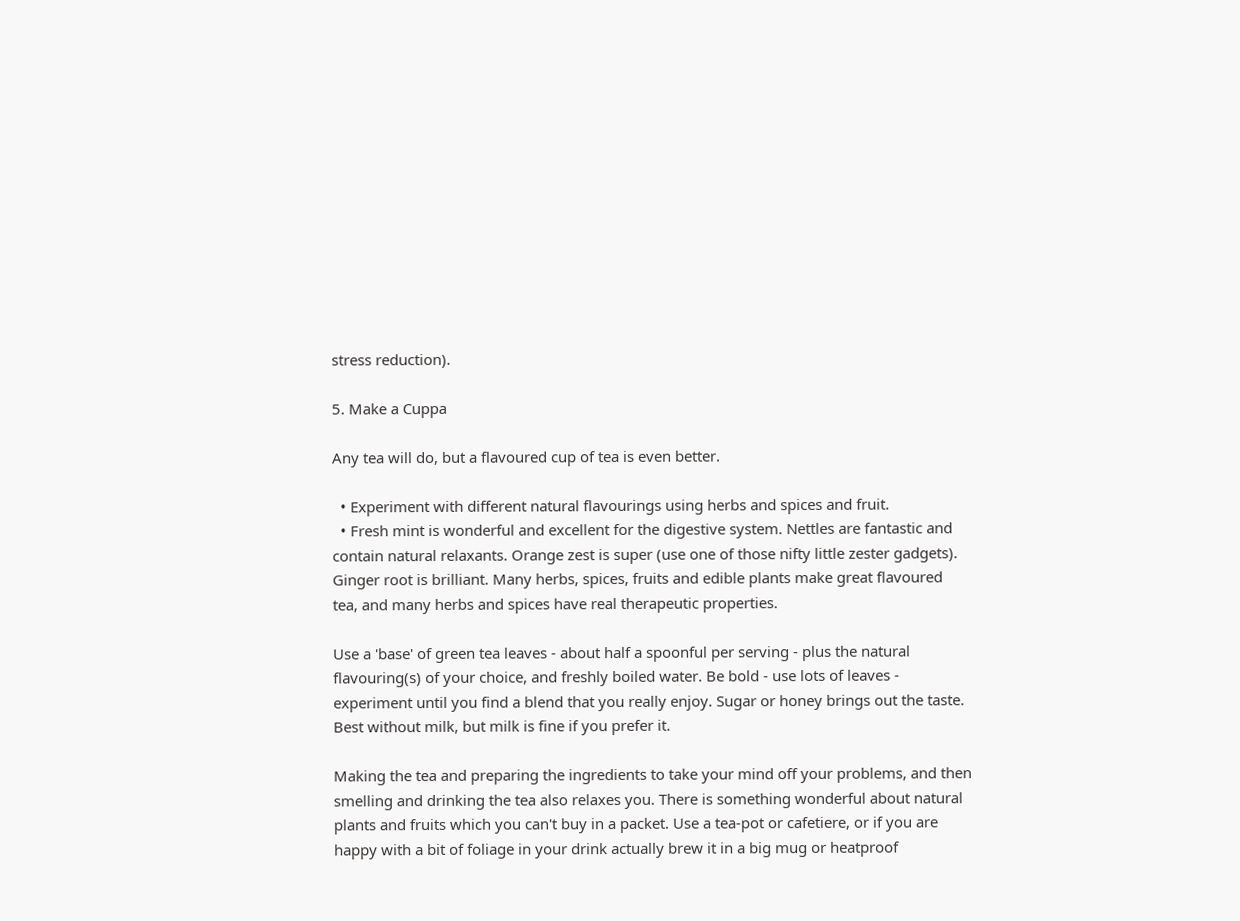stress reduction).

5. Make a Cuppa

Any tea will do, but a flavoured cup of tea is even better.

  • Experiment with different natural flavourings using herbs and spices and fruit.
  • Fresh mint is wonderful and excellent for the digestive system. Nettles are fantastic and contain natural relaxants. Orange zest is super (use one of those nifty little zester gadgets). Ginger root is brilliant. Many herbs, spices, fruits and edible plants make great flavoured tea, and many herbs and spices have real therapeutic properties.

Use a 'base' of green tea leaves - about half a spoonful per serving - plus the natural flavouring(s) of your choice, and freshly boiled water. Be bold - use lots of leaves - experiment until you find a blend that you really enjoy. Sugar or honey brings out the taste. Best without milk, but milk is fine if you prefer it.

Making the tea and preparing the ingredients to take your mind off your problems, and then smelling and drinking the tea also relaxes you. There is something wonderful about natural plants and fruits which you can't buy in a packet. Use a tea-pot or cafetiere, or if you are happy with a bit of foliage in your drink actually brew it in a big mug or heatproof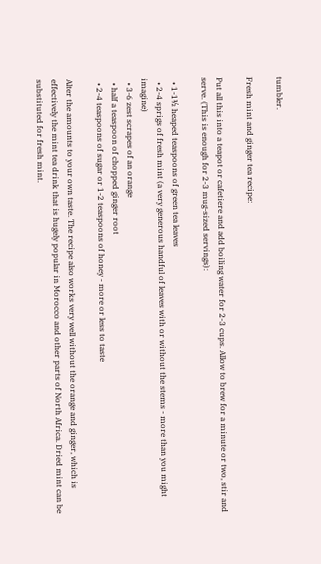tumbler.

Fresh mint and ginger tea recipe:

Put all this into a teapot or cafetiere and add boiling water for 2-3 cups. Allow to brew for a minute or two, stir and serve. (This is enough for 2-3 mug-sized servings):

  • 1-1½ heaped teaspoons of green tea leaves
  • 2-4 sprigs of fresh mint (a very generous handful of leaves with or without the stems - more than you might imagine)
  • 3-6 zest scrapes of an orange
  • half a teaspoon of chopped ginger root
  • 2-4 teaspoons of sugar or 1-2 teaspoons of honey - more or less to taste

Alter the amounts to your own taste. The recipe also works very well without the orange and ginger, which is effectively the mint tea drink that is hugely popular in Morocco and other parts of North Africa. Dried mint can be substituted for fresh mint.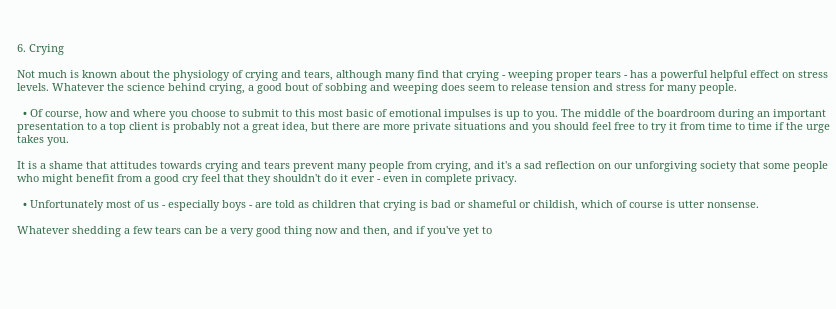6. Crying

Not much is known about the physiology of crying and tears, although many find that crying - weeping proper tears - has a powerful helpful effect on stress levels. Whatever the science behind crying, a good bout of sobbing and weeping does seem to release tension and stress for many people.

  • Of course, how and where you choose to submit to this most basic of emotional impulses is up to you. The middle of the boardroom during an important presentation to a top client is probably not a great idea, but there are more private situations and you should feel free to try it from time to time if the urge takes you.

It is a shame that attitudes towards crying and tears prevent many people from crying, and it's a sad reflection on our unforgiving society that some people who might benefit from a good cry feel that they shouldn't do it ever - even in complete privacy.

  • Unfortunately most of us - especially boys - are told as children that crying is bad or shameful or childish, which of course is utter nonsense.

Whatever shedding a few tears can be a very good thing now and then, and if you've yet to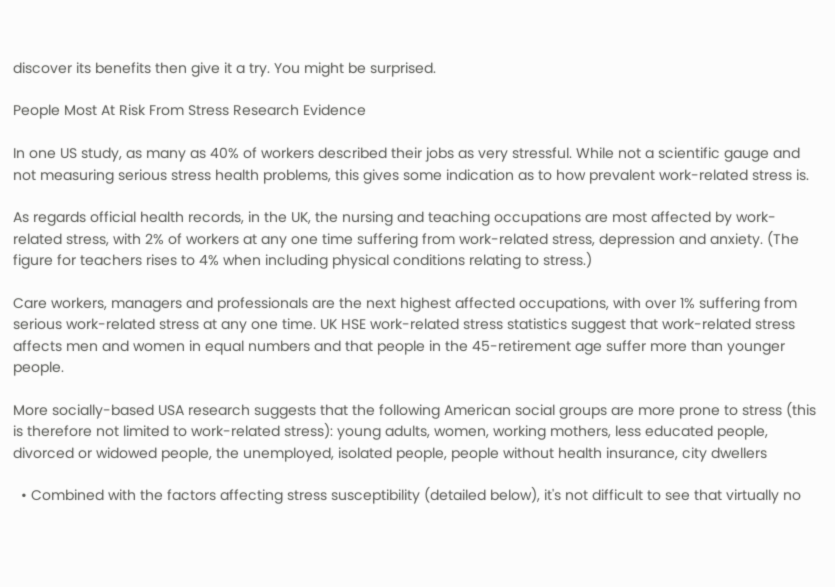discover its benefits then give it a try. You might be surprised.

People Most At Risk From Stress Research Evidence

In one US study, as many as 40% of workers described their jobs as very stressful. While not a scientific gauge and not measuring serious stress health problems, this gives some indication as to how prevalent work-related stress is.

As regards official health records, in the UK, the nursing and teaching occupations are most affected by work-related stress, with 2% of workers at any one time suffering from work-related stress, depression and anxiety. (The figure for teachers rises to 4% when including physical conditions relating to stress.)

Care workers, managers and professionals are the next highest affected occupations, with over 1% suffering from serious work-related stress at any one time. UK HSE work-related stress statistics suggest that work-related stress affects men and women in equal numbers and that people in the 45-retirement age suffer more than younger people.

More socially-based USA research suggests that the following American social groups are more prone to stress (this is therefore not limited to work-related stress): young adults, women, working mothers, less educated people, divorced or widowed people, the unemployed, isolated people, people without health insurance, city dwellers

  • Combined with the factors affecting stress susceptibility (detailed below), it's not difficult to see that virtually no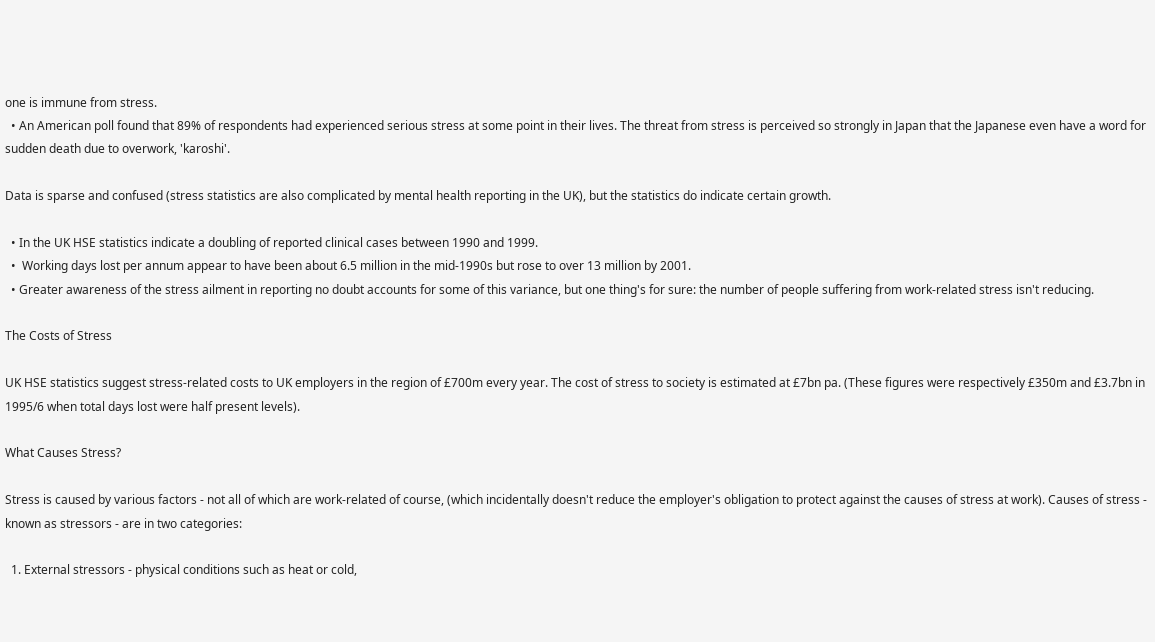one is immune from stress.
  • An American poll found that 89% of respondents had experienced serious stress at some point in their lives. The threat from stress is perceived so strongly in Japan that the Japanese even have a word for sudden death due to overwork, 'karoshi'.

Data is sparse and confused (stress statistics are also complicated by mental health reporting in the UK), but the statistics do indicate certain growth.

  • In the UK HSE statistics indicate a doubling of reported clinical cases between 1990 and 1999.
  •  Working days lost per annum appear to have been about 6.5 million in the mid-1990s but rose to over 13 million by 2001.
  • Greater awareness of the stress ailment in reporting no doubt accounts for some of this variance, but one thing's for sure: the number of people suffering from work-related stress isn't reducing.

The Costs of Stress

UK HSE statistics suggest stress-related costs to UK employers in the region of £700m every year. The cost of stress to society is estimated at £7bn pa. (These figures were respectively £350m and £3.7bn in 1995/6 when total days lost were half present levels).

What Causes Stress?

Stress is caused by various factors - not all of which are work-related of course, (which incidentally doesn't reduce the employer's obligation to protect against the causes of stress at work). Causes of stress - known as stressors - are in two categories:

  1. External stressors - physical conditions such as heat or cold,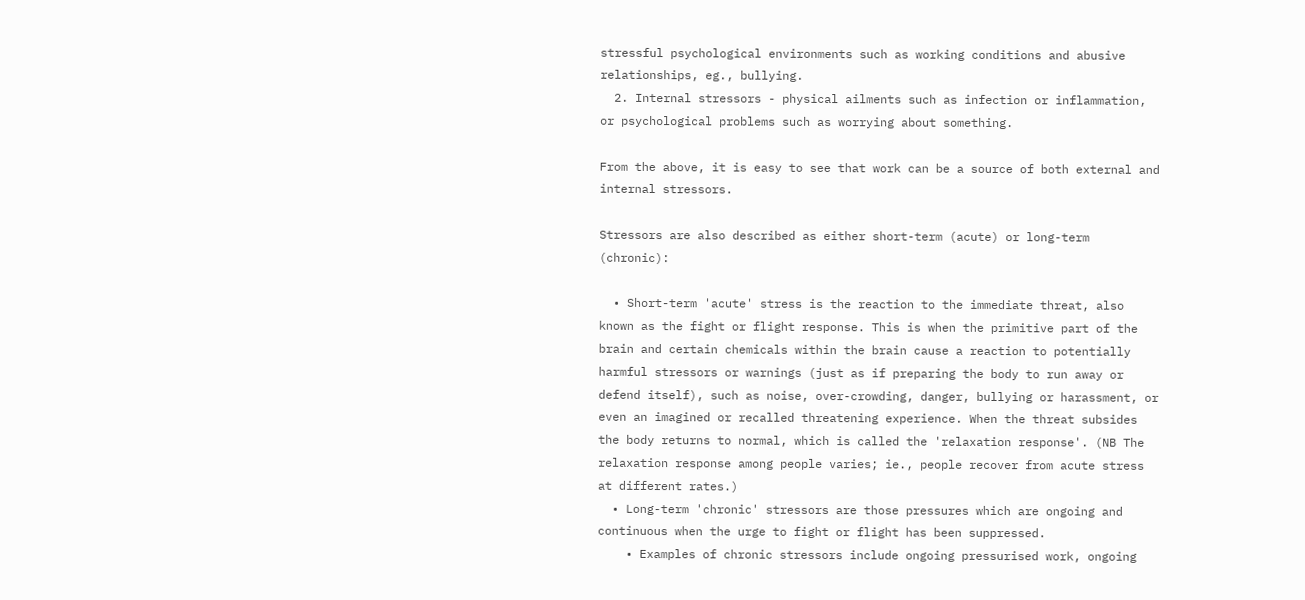stressful psychological environments such as working conditions and abusive relationships, eg., bullying.
  2. Internal stressors - physical ailments such as infection or inflammation, or psychological problems such as worrying about something.

From the above, it is easy to see that work can be a source of both external and internal stressors.

Stressors are also described as either short-term (acute) or long-term (chronic):

  • Short-term 'acute' stress is the reaction to the immediate threat, also known as the fight or flight response. This is when the primitive part of the brain and certain chemicals within the brain cause a reaction to potentially harmful stressors or warnings (just as if preparing the body to run away or defend itself), such as noise, over-crowding, danger, bullying or harassment, or even an imagined or recalled threatening experience. When the threat subsides the body returns to normal, which is called the 'relaxation response'. (NB The relaxation response among people varies; ie., people recover from acute stress at different rates.)
  • Long-term 'chronic' stressors are those pressures which are ongoing and continuous when the urge to fight or flight has been suppressed.
    • Examples of chronic stressors include ongoing pressurised work, ongoing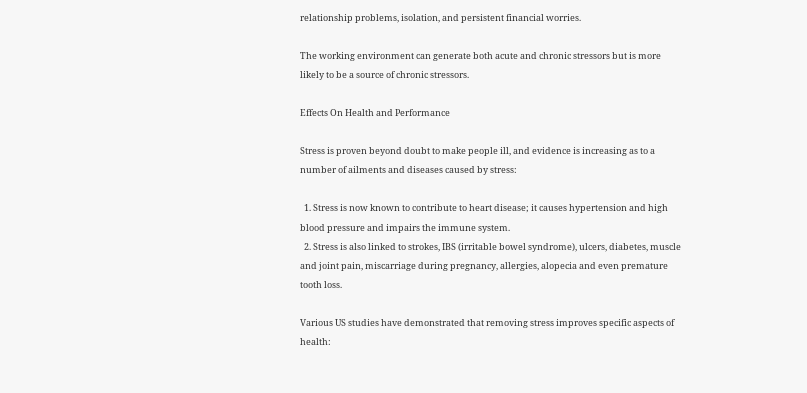relationship problems, isolation, and persistent financial worries.

The working environment can generate both acute and chronic stressors but is more likely to be a source of chronic stressors.

Effects On Health and Performance

Stress is proven beyond doubt to make people ill, and evidence is increasing as to a number of ailments and diseases caused by stress:

  1. Stress is now known to contribute to heart disease; it causes hypertension and high blood pressure and impairs the immune system.
  2. Stress is also linked to strokes, IBS (irritable bowel syndrome), ulcers, diabetes, muscle and joint pain, miscarriage during pregnancy, allergies, alopecia and even premature tooth loss.

Various US studies have demonstrated that removing stress improves specific aspects of health: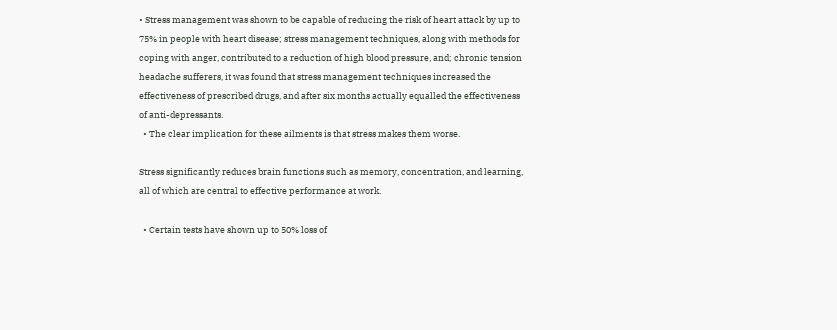• Stress management was shown to be capable of reducing the risk of heart attack by up to 75% in people with heart disease; stress management techniques, along with methods for coping with anger, contributed to a reduction of high blood pressure, and; chronic tension headache sufferers, it was found that stress management techniques increased the effectiveness of prescribed drugs, and after six months actually equalled the effectiveness of anti-depressants.
  • The clear implication for these ailments is that stress makes them worse.

Stress significantly reduces brain functions such as memory, concentration, and learning, all of which are central to effective performance at work.

  • Certain tests have shown up to 50% loss of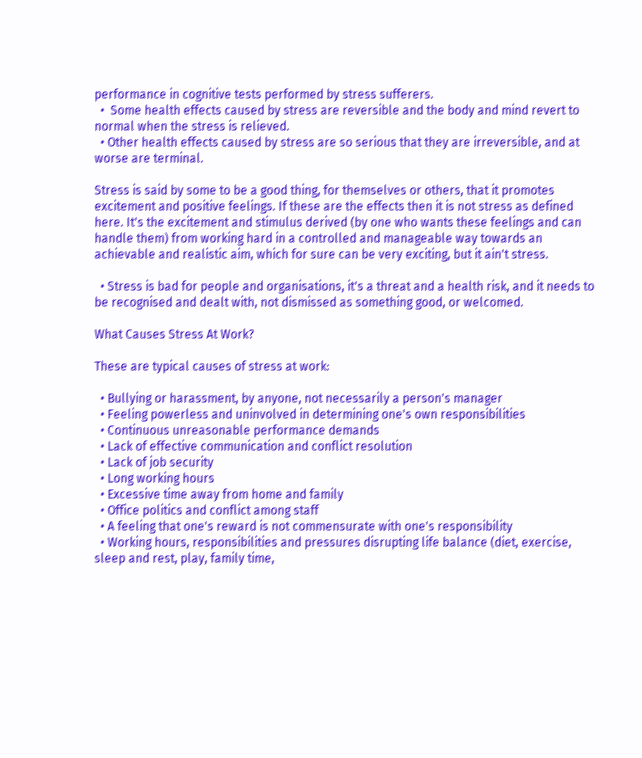performance in cognitive tests performed by stress sufferers.
  •  Some health effects caused by stress are reversible and the body and mind revert to normal when the stress is relieved.
  • Other health effects caused by stress are so serious that they are irreversible, and at worse are terminal.

Stress is said by some to be a good thing, for themselves or others, that it promotes excitement and positive feelings. If these are the effects then it is not stress as defined here. It's the excitement and stimulus derived (by one who wants these feelings and can handle them) from working hard in a controlled and manageable way towards an achievable and realistic aim, which for sure can be very exciting, but it ain't stress.

  • Stress is bad for people and organisations, it's a threat and a health risk, and it needs to be recognised and dealt with, not dismissed as something good, or welcomed.

What Causes Stress At Work?

These are typical causes of stress at work:

  • Bullying or harassment, by anyone, not necessarily a person's manager
  • Feeling powerless and uninvolved in determining one's own responsibilities
  • Continuous unreasonable performance demands
  • Lack of effective communication and conflict resolution
  • Lack of job security
  • Long working hours
  • Excessive time away from home and family
  • Office politics and conflict among staff
  • A feeling that one's reward is not commensurate with one's responsibility
  • Working hours, responsibilities and pressures disrupting life balance (diet, exercise, sleep and rest, play, family time,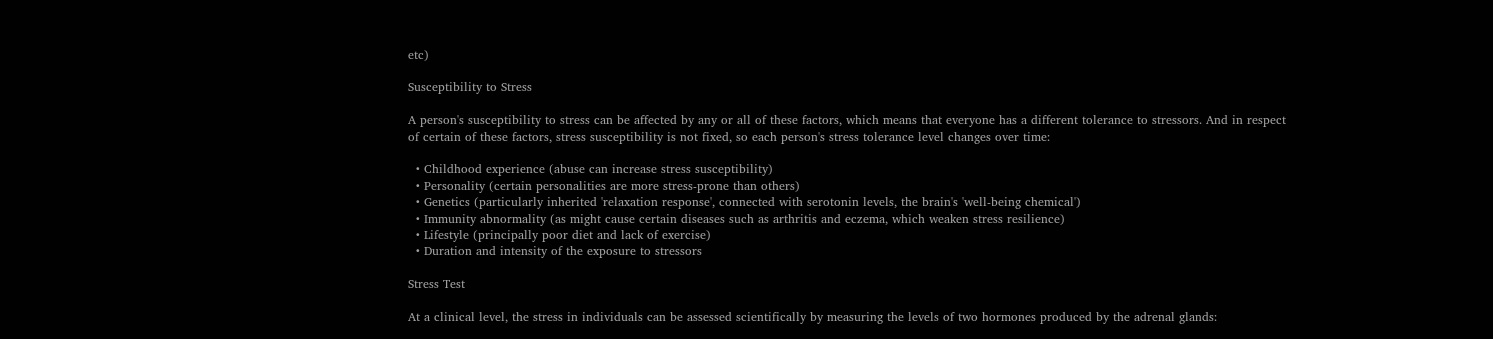etc)

Susceptibility to Stress

A person's susceptibility to stress can be affected by any or all of these factors, which means that everyone has a different tolerance to stressors. And in respect of certain of these factors, stress susceptibility is not fixed, so each person's stress tolerance level changes over time:

  • Childhood experience (abuse can increase stress susceptibility)
  • Personality (certain personalities are more stress-prone than others)
  • Genetics (particularly inherited 'relaxation response', connected with serotonin levels, the brain's 'well-being chemical')
  • Immunity abnormality (as might cause certain diseases such as arthritis and eczema, which weaken stress resilience)
  • Lifestyle (principally poor diet and lack of exercise)
  • Duration and intensity of the exposure to stressors

Stress Test

At a clinical level, the stress in individuals can be assessed scientifically by measuring the levels of two hormones produced by the adrenal glands: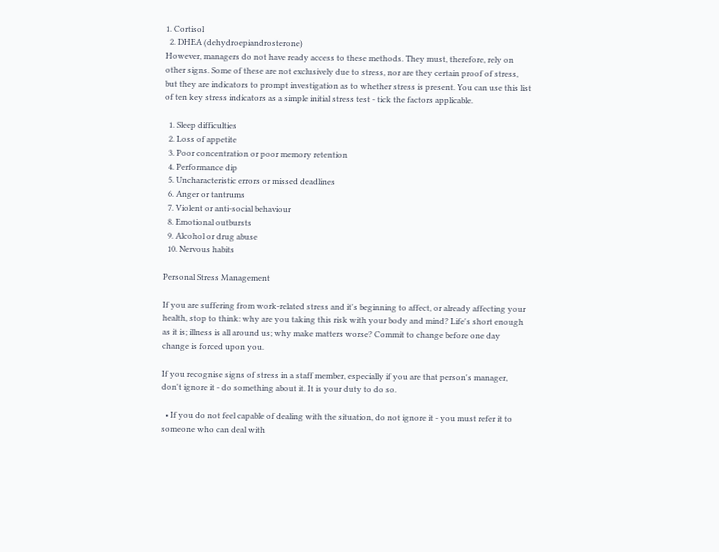1. Cortisol
  2. DHEA (dehydroepiandrosterone)
However, managers do not have ready access to these methods. They must, therefore, rely on other signs. Some of these are not exclusively due to stress, nor are they certain proof of stress, but they are indicators to prompt investigation as to whether stress is present. You can use this list of ten key stress indicators as a simple initial stress test - tick the factors applicable.

  1. Sleep difficulties
  2. Loss of appetite
  3. Poor concentration or poor memory retention
  4. Performance dip
  5. Uncharacteristic errors or missed deadlines
  6. Anger or tantrums
  7. Violent or anti-social behaviour
  8. Emotional outbursts
  9. Alcohol or drug abuse
  10. Nervous habits

Personal Stress Management

If you are suffering from work-related stress and it's beginning to affect, or already affecting your health, stop to think: why are you taking this risk with your body and mind? Life's short enough as it is; illness is all around us; why make matters worse? Commit to change before one day change is forced upon you.

If you recognise signs of stress in a staff member, especially if you are that person's manager, don't ignore it - do something about it. It is your duty to do so.

  • If you do not feel capable of dealing with the situation, do not ignore it - you must refer it to someone who can deal with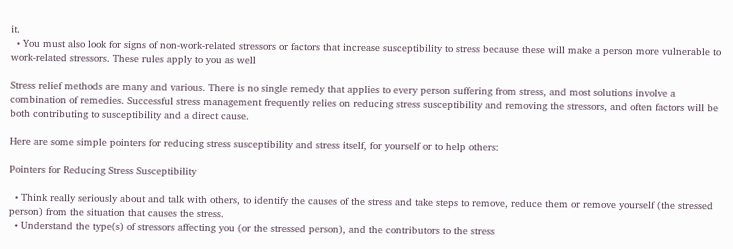it.
  • You must also look for signs of non-work-related stressors or factors that increase susceptibility to stress because these will make a person more vulnerable to work-related stressors. These rules apply to you as well

Stress relief methods are many and various. There is no single remedy that applies to every person suffering from stress, and most solutions involve a combination of remedies. Successful stress management frequently relies on reducing stress susceptibility and removing the stressors, and often factors will be both contributing to susceptibility and a direct cause.

Here are some simple pointers for reducing stress susceptibility and stress itself, for yourself or to help others:

Pointers for Reducing Stress Susceptibility

  • Think really seriously about and talk with others, to identify the causes of the stress and take steps to remove, reduce them or remove yourself (the stressed person) from the situation that causes the stress.
  • Understand the type(s) of stressors affecting you (or the stressed person), and the contributors to the stress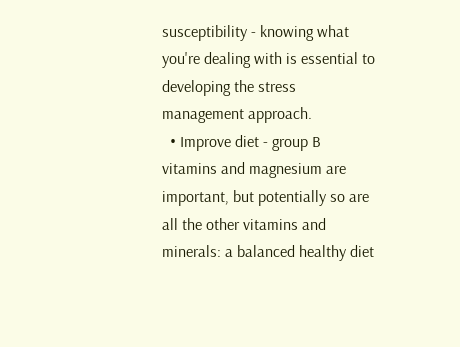susceptibility - knowing what you're dealing with is essential to developing the stress management approach.
  • Improve diet - group B vitamins and magnesium are important, but potentially so are all the other vitamins and minerals: a balanced healthy diet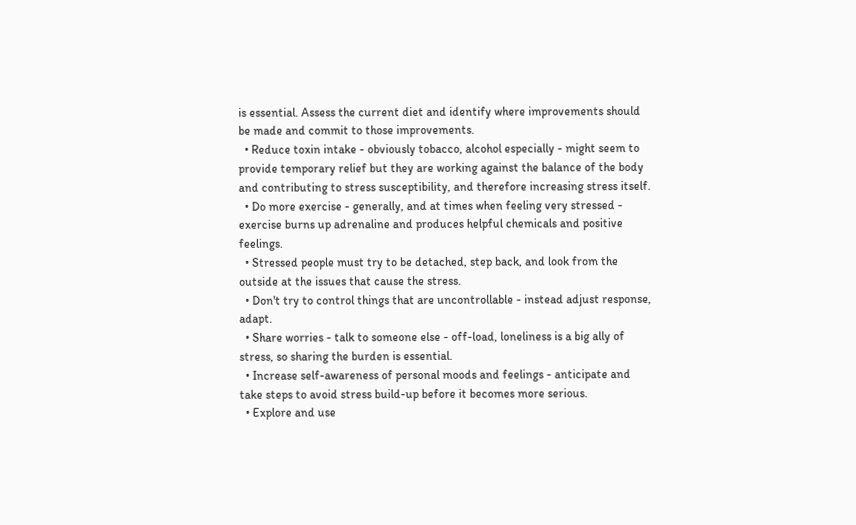is essential. Assess the current diet and identify where improvements should be made and commit to those improvements.
  • Reduce toxin intake - obviously tobacco, alcohol especially - might seem to provide temporary relief but they are working against the balance of the body and contributing to stress susceptibility, and therefore increasing stress itself.
  • Do more exercise - generally, and at times when feeling very stressed - exercise burns up adrenaline and produces helpful chemicals and positive feelings.
  • Stressed people must try to be detached, step back, and look from the outside at the issues that cause the stress.
  • Don't try to control things that are uncontrollable - instead adjust response, adapt.
  • Share worries - talk to someone else - off-load, loneliness is a big ally of stress, so sharing the burden is essential.
  • Increase self-awareness of personal moods and feelings - anticipate and take steps to avoid stress build-up before it becomes more serious.
  • Explore and use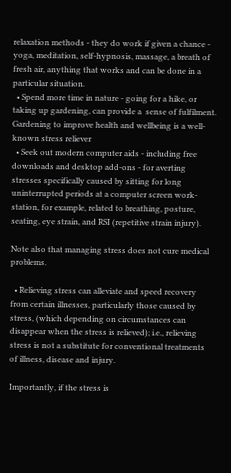relaxation methods - they do work if given a chance - yoga, meditation, self-hypnosis, massage, a breath of fresh air, anything that works and can be done in a particular situation.
  • Spend more time in nature - going for a hike, or taking up gardening, can provide a  sense of fulfilment. Gardening to improve health and wellbeing is a well-known stress reliever
  • Seek out modern computer aids - including free downloads and desktop add-ons - for averting stresses specifically caused by sitting for long uninterrupted periods at a computer screen work-station, for example, related to breathing, posture, seating, eye strain, and RSI (repetitive strain injury).

Note also that managing stress does not cure medical problems.

  • Relieving stress can alleviate and speed recovery from certain illnesses, particularly those caused by stress, (which depending on circumstances can disappear when the stress is relieved); i.e., relieving stress is not a substitute for conventional treatments of illness, disease and injury.

Importantly, if the stress is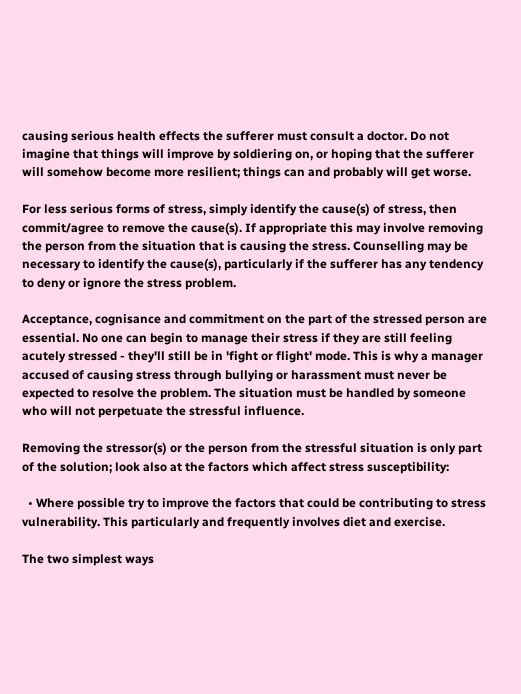causing serious health effects the sufferer must consult a doctor. Do not imagine that things will improve by soldiering on, or hoping that the sufferer will somehow become more resilient; things can and probably will get worse.

For less serious forms of stress, simply identify the cause(s) of stress, then commit/agree to remove the cause(s). If appropriate this may involve removing the person from the situation that is causing the stress. Counselling may be necessary to identify the cause(s), particularly if the sufferer has any tendency to deny or ignore the stress problem.

Acceptance, cognisance and commitment on the part of the stressed person are essential. No one can begin to manage their stress if they are still feeling acutely stressed - they'll still be in 'fight or flight' mode. This is why a manager accused of causing stress through bullying or harassment must never be expected to resolve the problem. The situation must be handled by someone who will not perpetuate the stressful influence.

Removing the stressor(s) or the person from the stressful situation is only part of the solution; look also at the factors which affect stress susceptibility:

  • Where possible try to improve the factors that could be contributing to stress vulnerability. This particularly and frequently involves diet and exercise.

The two simplest ways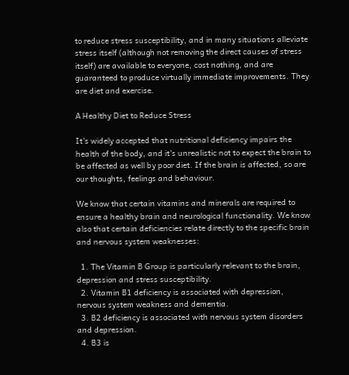to reduce stress susceptibility, and in many situations alleviate stress itself (although not removing the direct causes of stress itself) are available to everyone, cost nothing, and are guaranteed to produce virtually immediate improvements. They are diet and exercise.

A Healthy Diet to Reduce Stress

It's widely accepted that nutritional deficiency impairs the health of the body, and it's unrealistic not to expect the brain to be affected as well by poor diet. If the brain is affected, so are our thoughts, feelings and behaviour.

We know that certain vitamins and minerals are required to ensure a healthy brain and neurological functionality. We know also that certain deficiencies relate directly to the specific brain and nervous system weaknesses:

  1. The Vitamin B Group is particularly relevant to the brain, depression and stress susceptibility.
  2. Vitamin B1 deficiency is associated with depression, nervous system weakness and dementia.
  3. B2 deficiency is associated with nervous system disorders and depression.
  4. B3 is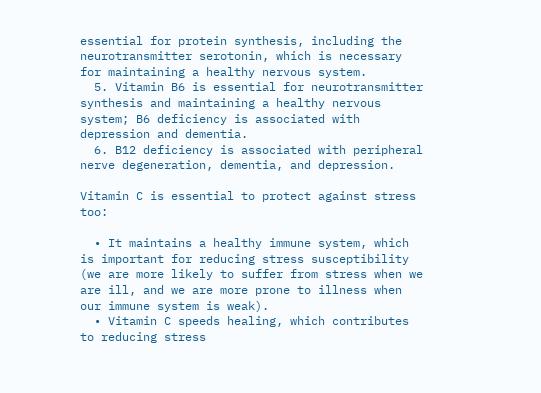essential for protein synthesis, including the neurotransmitter serotonin, which is necessary for maintaining a healthy nervous system.
  5. Vitamin B6 is essential for neurotransmitter synthesis and maintaining a healthy nervous system; B6 deficiency is associated with depression and dementia.
  6. B12 deficiency is associated with peripheral nerve degeneration, dementia, and depression.

Vitamin C is essential to protect against stress too:

  • It maintains a healthy immune system, which is important for reducing stress susceptibility (we are more likely to suffer from stress when we are ill, and we are more prone to illness when our immune system is weak).
  • Vitamin C speeds healing, which contributes to reducing stress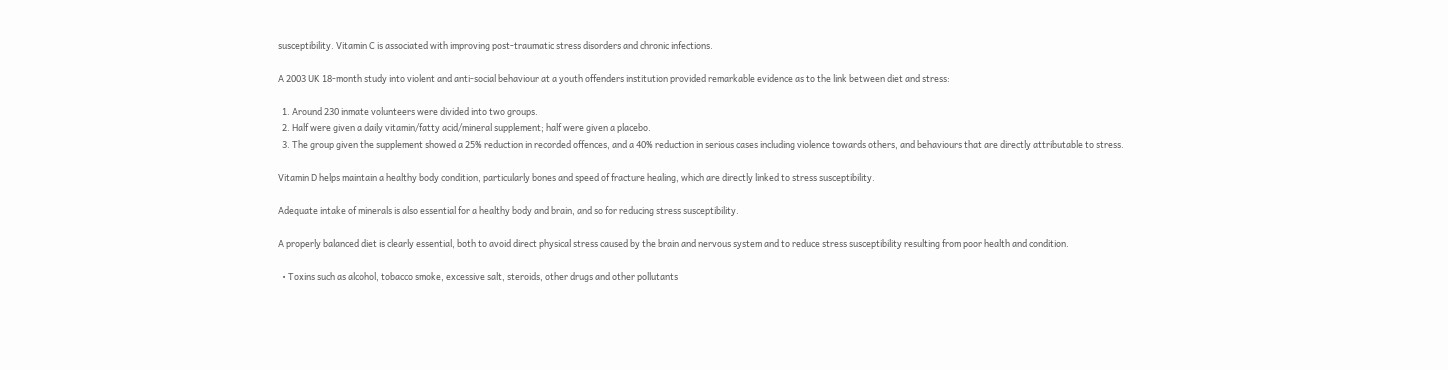susceptibility. Vitamin C is associated with improving post-traumatic stress disorders and chronic infections.

A 2003 UK 18-month study into violent and anti-social behaviour at a youth offenders institution provided remarkable evidence as to the link between diet and stress:

  1. Around 230 inmate volunteers were divided into two groups.
  2. Half were given a daily vitamin/fatty acid/mineral supplement; half were given a placebo.
  3. The group given the supplement showed a 25% reduction in recorded offences, and a 40% reduction in serious cases including violence towards others, and behaviours that are directly attributable to stress.

Vitamin D helps maintain a healthy body condition, particularly bones and speed of fracture healing, which are directly linked to stress susceptibility.

Adequate intake of minerals is also essential for a healthy body and brain, and so for reducing stress susceptibility.

A properly balanced diet is clearly essential, both to avoid direct physical stress caused by the brain and nervous system and to reduce stress susceptibility resulting from poor health and condition.

  • Toxins such as alcohol, tobacco smoke, excessive salt, steroids, other drugs and other pollutants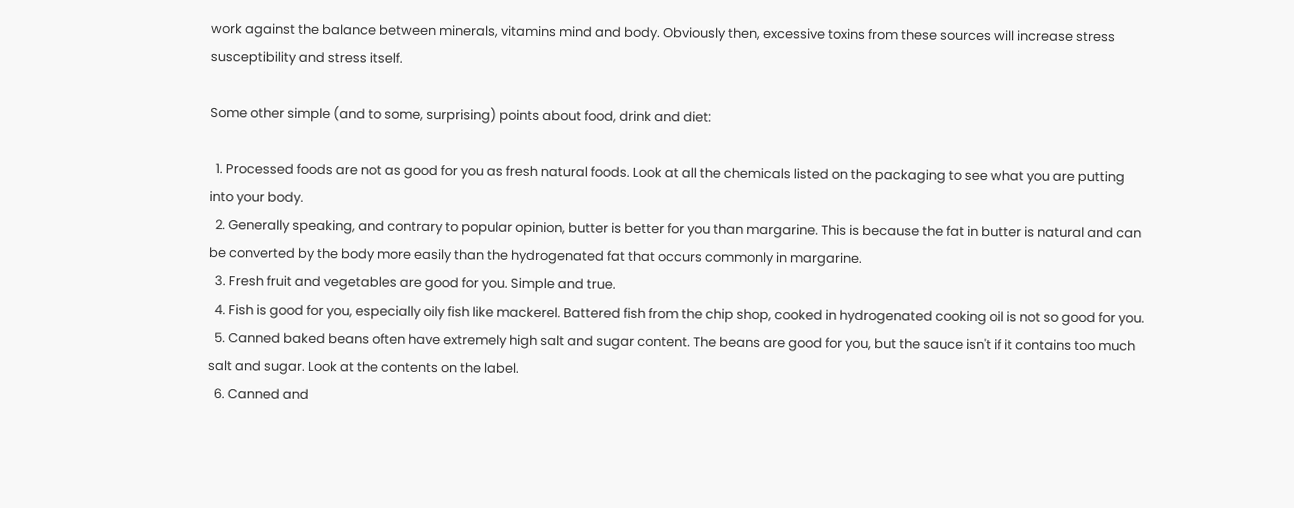work against the balance between minerals, vitamins mind and body. Obviously then, excessive toxins from these sources will increase stress susceptibility and stress itself.

Some other simple (and to some, surprising) points about food, drink and diet:

  1. Processed foods are not as good for you as fresh natural foods. Look at all the chemicals listed on the packaging to see what you are putting into your body.
  2. Generally speaking, and contrary to popular opinion, butter is better for you than margarine. This is because the fat in butter is natural and can be converted by the body more easily than the hydrogenated fat that occurs commonly in margarine.
  3. Fresh fruit and vegetables are good for you. Simple and true.
  4. Fish is good for you, especially oily fish like mackerel. Battered fish from the chip shop, cooked in hydrogenated cooking oil is not so good for you.
  5. Canned baked beans often have extremely high salt and sugar content. The beans are good for you, but the sauce isn't if it contains too much salt and sugar. Look at the contents on the label.
  6. Canned and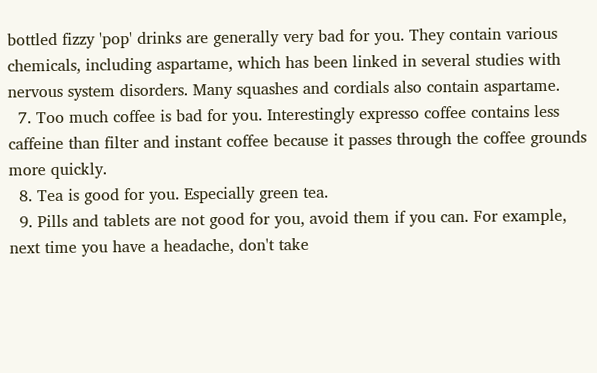bottled fizzy 'pop' drinks are generally very bad for you. They contain various chemicals, including aspartame, which has been linked in several studies with nervous system disorders. Many squashes and cordials also contain aspartame.
  7. Too much coffee is bad for you. Interestingly expresso coffee contains less caffeine than filter and instant coffee because it passes through the coffee grounds more quickly.
  8. Tea is good for you. Especially green tea.
  9. Pills and tablets are not good for you, avoid them if you can. For example, next time you have a headache, don't take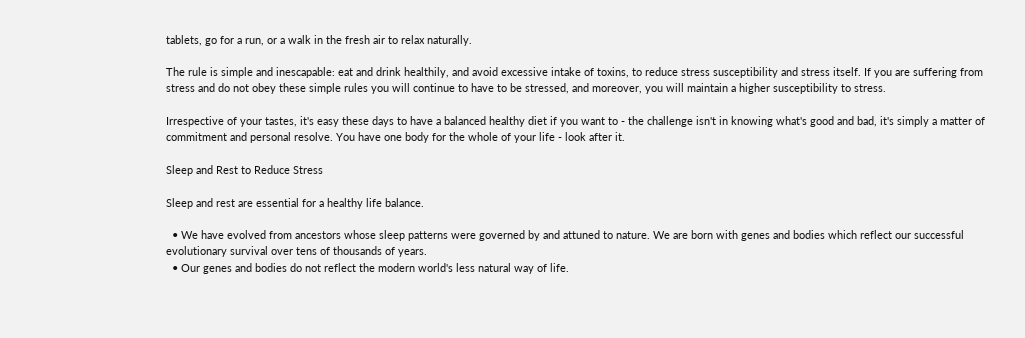tablets, go for a run, or a walk in the fresh air to relax naturally.

The rule is simple and inescapable: eat and drink healthily, and avoid excessive intake of toxins, to reduce stress susceptibility and stress itself. If you are suffering from stress and do not obey these simple rules you will continue to have to be stressed, and moreover, you will maintain a higher susceptibility to stress.

Irrespective of your tastes, it's easy these days to have a balanced healthy diet if you want to - the challenge isn't in knowing what's good and bad, it's simply a matter of commitment and personal resolve. You have one body for the whole of your life - look after it.

Sleep and Rest to Reduce Stress

Sleep and rest are essential for a healthy life balance.

  • We have evolved from ancestors whose sleep patterns were governed by and attuned to nature. We are born with genes and bodies which reflect our successful evolutionary survival over tens of thousands of years.
  • Our genes and bodies do not reflect the modern world's less natural way of life.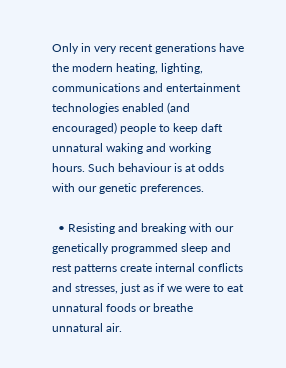Only in very recent generations have the modern heating, lighting, communications and entertainment technologies enabled (and encouraged) people to keep daft unnatural waking and working hours. Such behaviour is at odds with our genetic preferences.

  • Resisting and breaking with our genetically programmed sleep and rest patterns create internal conflicts and stresses, just as if we were to eat unnatural foods or breathe unnatural air.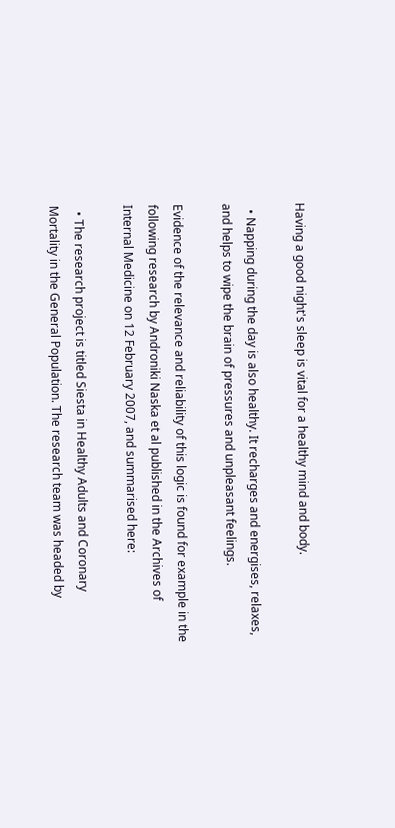Having a good night's sleep is vital for a healthy mind and body.

  • Napping during the day is also healthy. It recharges and energises, relaxes, and helps to wipe the brain of pressures and unpleasant feelings.

Evidence of the relevance and reliability of this logic is found for example in the following research by Androniki Naska et al published in the Archives of Internal Medicine on 12 February 2007, and summarised here:

  • The research project is titled Siesta in Healthy Adults and Coronary Mortality in the General Population. The research team was headed by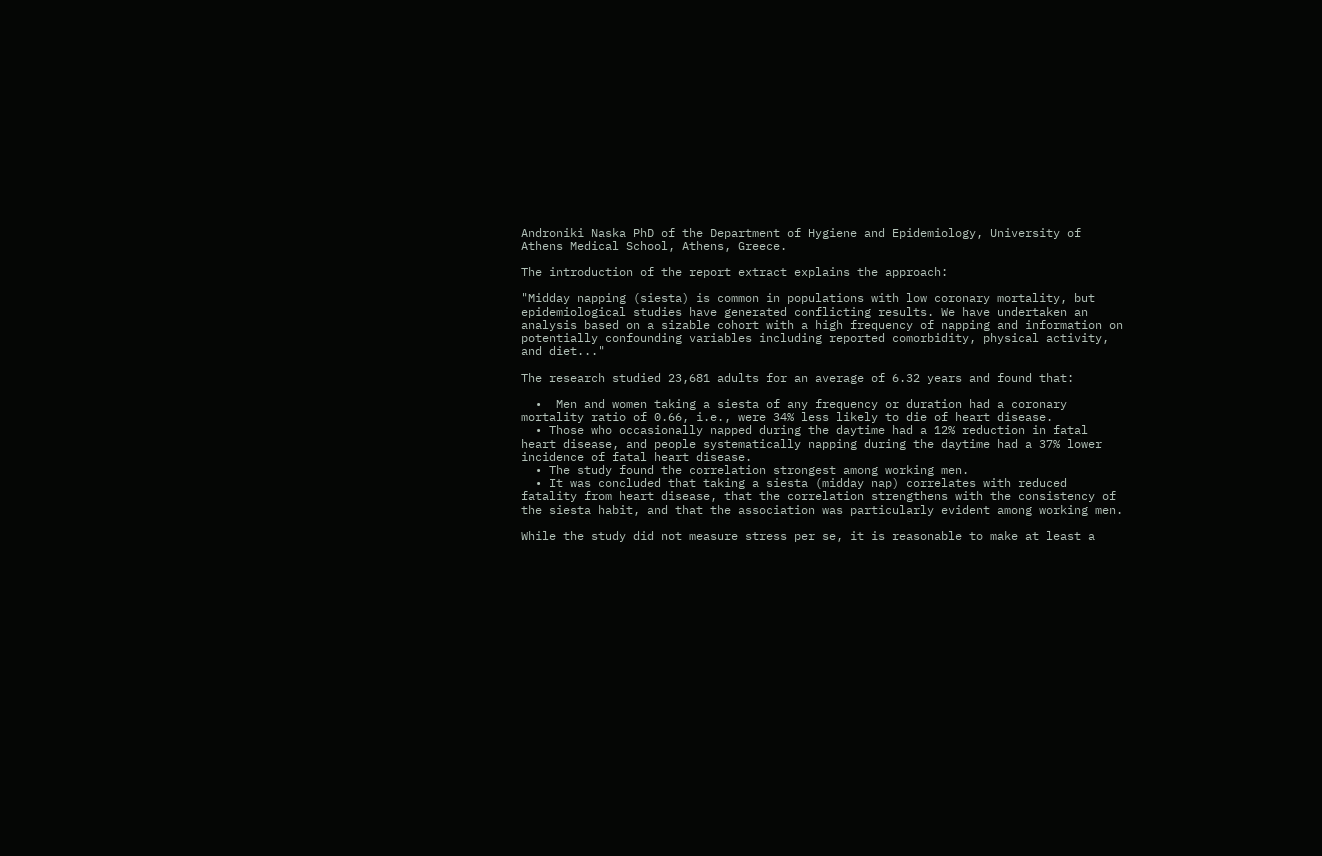Androniki Naska PhD of the Department of Hygiene and Epidemiology, University of Athens Medical School, Athens, Greece.

The introduction of the report extract explains the approach:

"Midday napping (siesta) is common in populations with low coronary mortality, but epidemiological studies have generated conflicting results. We have undertaken an analysis based on a sizable cohort with a high frequency of napping and information on potentially confounding variables including reported comorbidity, physical activity, and diet..."

The research studied 23,681 adults for an average of 6.32 years and found that:

  •  Men and women taking a siesta of any frequency or duration had a coronary mortality ratio of 0.66, i.e., were 34% less likely to die of heart disease.
  • Those who occasionally napped during the daytime had a 12% reduction in fatal heart disease, and people systematically napping during the daytime had a 37% lower incidence of fatal heart disease.
  • The study found the correlation strongest among working men.
  • It was concluded that taking a siesta (midday nap) correlates with reduced fatality from heart disease, that the correlation strengthens with the consistency of the siesta habit, and that the association was particularly evident among working men.

While the study did not measure stress per se, it is reasonable to make at least a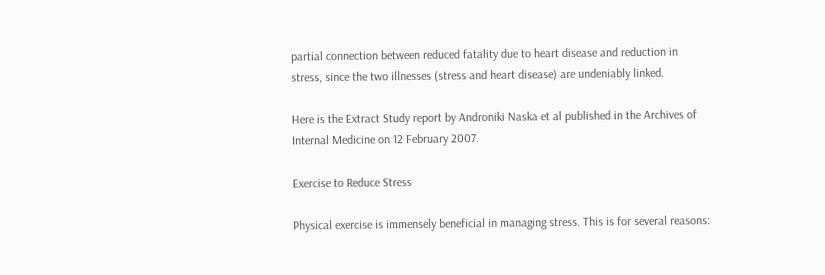partial connection between reduced fatality due to heart disease and reduction in stress, since the two illnesses (stress and heart disease) are undeniably linked.

Here is the Extract Study report by Androniki Naska et al published in the Archives of Internal Medicine on 12 February 2007.

Exercise to Reduce Stress

Physical exercise is immensely beneficial in managing stress. This is for several reasons: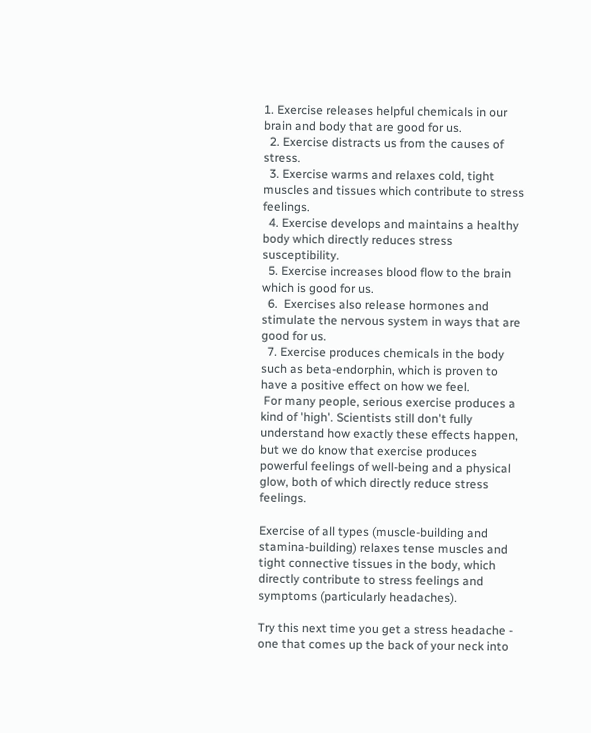1. Exercise releases helpful chemicals in our brain and body that are good for us.
  2. Exercise distracts us from the causes of stress.
  3. Exercise warms and relaxes cold, tight muscles and tissues which contribute to stress feelings.
  4. Exercise develops and maintains a healthy body which directly reduces stress susceptibility.
  5. Exercise increases blood flow to the brain which is good for us.
  6.  Exercises also release hormones and stimulate the nervous system in ways that are good for us.
  7. Exercise produces chemicals in the body such as beta-endorphin, which is proven to have a positive effect on how we feel.
 For many people, serious exercise produces a kind of 'high'. Scientists still don't fully understand how exactly these effects happen, but we do know that exercise produces powerful feelings of well-being and a physical glow, both of which directly reduce stress feelings.

Exercise of all types (muscle-building and stamina-building) relaxes tense muscles and tight connective tissues in the body, which directly contribute to stress feelings and symptoms (particularly headaches).

Try this next time you get a stress headache - one that comes up the back of your neck into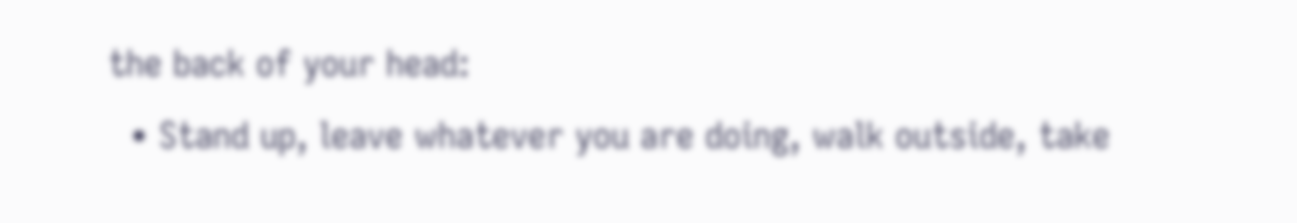the back of your head:
  • Stand up, leave whatever you are doing, walk outside, take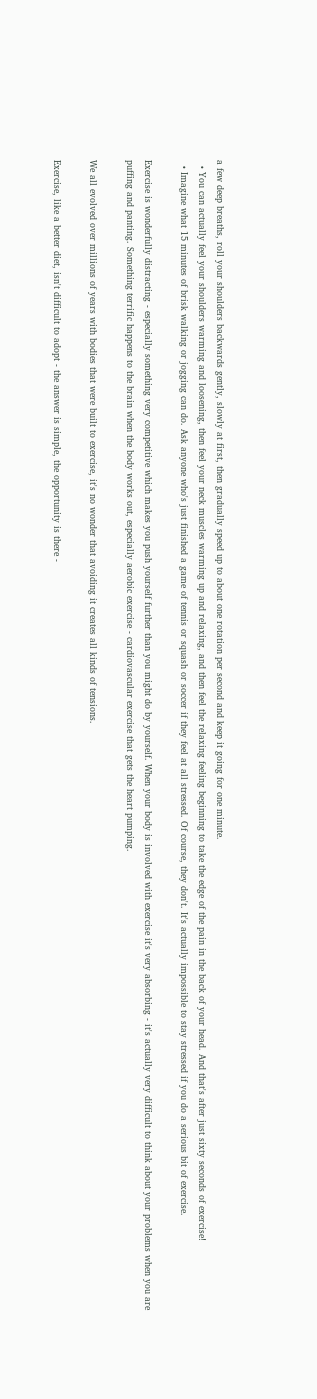a few deep breaths, roll your shoulders backwards gently, slowly at first, then gradually speed up to about one rotation per second and keep it going for one minute.
  • You can actually feel your shoulders warming and loosening, then feel your neck muscles warming up and relaxing, and then feel the relaxing feeling beginning to take the edge of the pain in the back of your head. And that's after just sixty seconds of exercise!
  • Imagine what 15 minutes of brisk walking or jogging can do. Ask anyone who's just finished a game of tennis or squash or soccer if they feel at all stressed. Of course, they don't. It's actually impossible to stay stressed if you do a serious bit of exercise.

Exercise is wonderfully distracting - especially something very competitive which makes you push yourself further than you might do by yourself. When your body is involved with exercise it's very absorbing - it's actually very difficult to think about your problems when you are puffing and panting. Something terrific happens to the brain when the body works out, especially aerobic exercise - cardiovascular exercise that gets the heart pumping.

We all evolved over millions of years with bodies that were built to exercise, it's no wonder that avoiding it creates all kinds of tensions.

Exercise, like a better diet, isn't difficult to adopt - the answer is simple, the opportunity is there -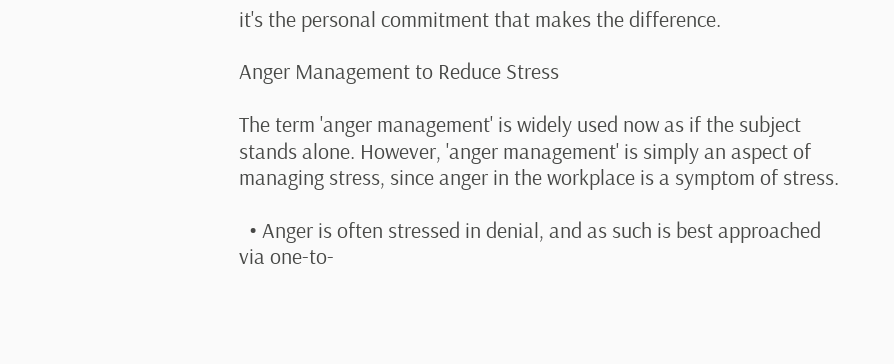it's the personal commitment that makes the difference.

Anger Management to Reduce Stress

The term 'anger management' is widely used now as if the subject stands alone. However, 'anger management' is simply an aspect of managing stress, since anger in the workplace is a symptom of stress.

  • Anger is often stressed in denial, and as such is best approached via one-to-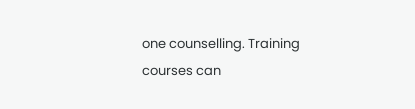one counselling. Training courses can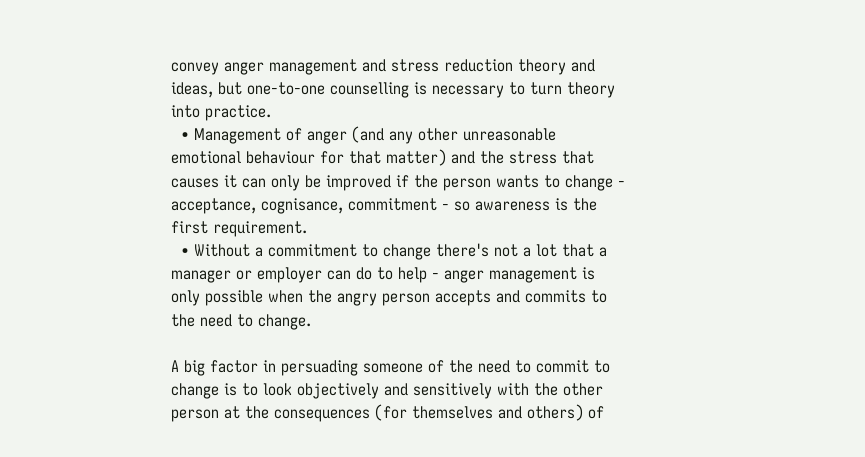convey anger management and stress reduction theory and ideas, but one-to-one counselling is necessary to turn theory into practice.
  • Management of anger (and any other unreasonable emotional behaviour for that matter) and the stress that causes it can only be improved if the person wants to change - acceptance, cognisance, commitment - so awareness is the first requirement.
  • Without a commitment to change there's not a lot that a manager or employer can do to help - anger management is only possible when the angry person accepts and commits to the need to change.

A big factor in persuading someone of the need to commit to change is to look objectively and sensitively with the other person at the consequences (for themselves and others) of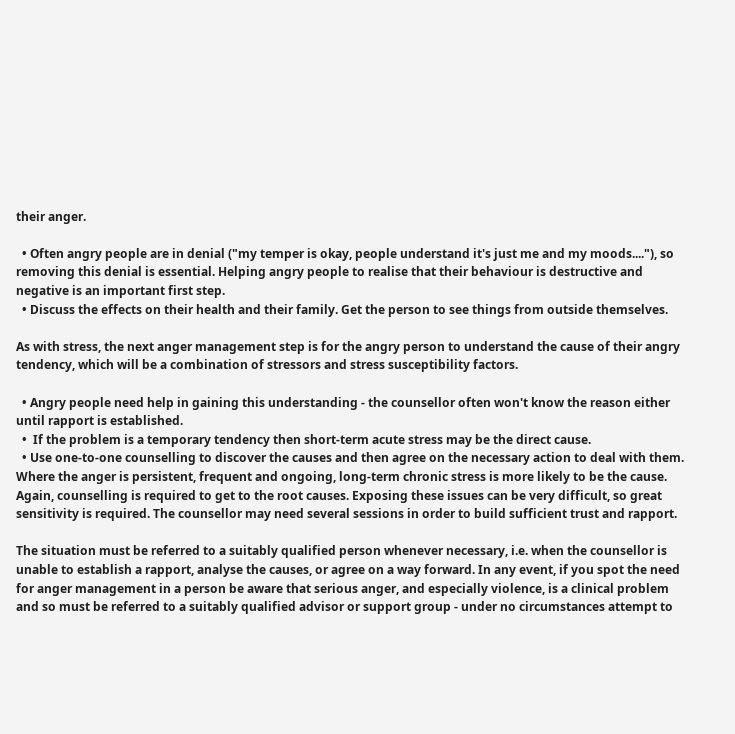their anger.

  • Often angry people are in denial ("my temper is okay, people understand it's just me and my moods...."), so removing this denial is essential. Helping angry people to realise that their behaviour is destructive and negative is an important first step.
  • Discuss the effects on their health and their family. Get the person to see things from outside themselves.

As with stress, the next anger management step is for the angry person to understand the cause of their angry tendency, which will be a combination of stressors and stress susceptibility factors.

  • Angry people need help in gaining this understanding - the counsellor often won't know the reason either until rapport is established.
  •  If the problem is a temporary tendency then short-term acute stress may be the direct cause.
  • Use one-to-one counselling to discover the causes and then agree on the necessary action to deal with them. Where the anger is persistent, frequent and ongoing, long-term chronic stress is more likely to be the cause. Again, counselling is required to get to the root causes. Exposing these issues can be very difficult, so great sensitivity is required. The counsellor may need several sessions in order to build sufficient trust and rapport.

The situation must be referred to a suitably qualified person whenever necessary, i.e. when the counsellor is unable to establish a rapport, analyse the causes, or agree on a way forward. In any event, if you spot the need for anger management in a person be aware that serious anger, and especially violence, is a clinical problem and so must be referred to a suitably qualified advisor or support group - under no circumstances attempt to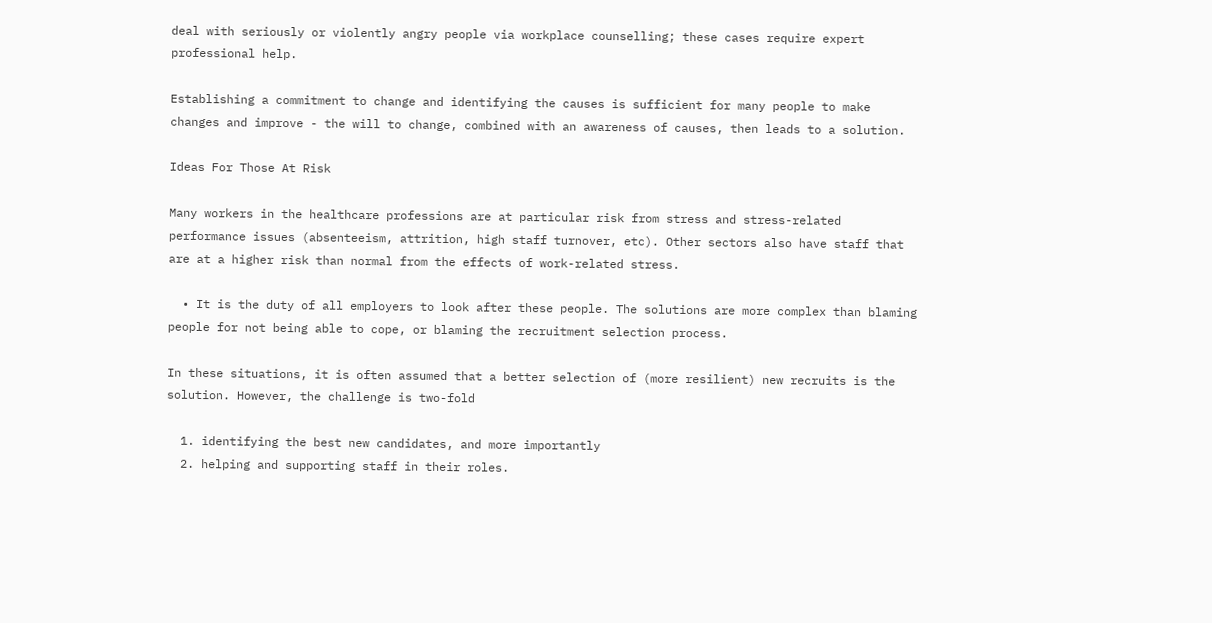deal with seriously or violently angry people via workplace counselling; these cases require expert professional help.

Establishing a commitment to change and identifying the causes is sufficient for many people to make changes and improve - the will to change, combined with an awareness of causes, then leads to a solution.

Ideas For Those At Risk

Many workers in the healthcare professions are at particular risk from stress and stress-related performance issues (absenteeism, attrition, high staff turnover, etc). Other sectors also have staff that are at a higher risk than normal from the effects of work-related stress.

  • It is the duty of all employers to look after these people. The solutions are more complex than blaming people for not being able to cope, or blaming the recruitment selection process.

In these situations, it is often assumed that a better selection of (more resilient) new recruits is the solution. However, the challenge is two-fold

  1. identifying the best new candidates, and more importantly
  2. helping and supporting staff in their roles.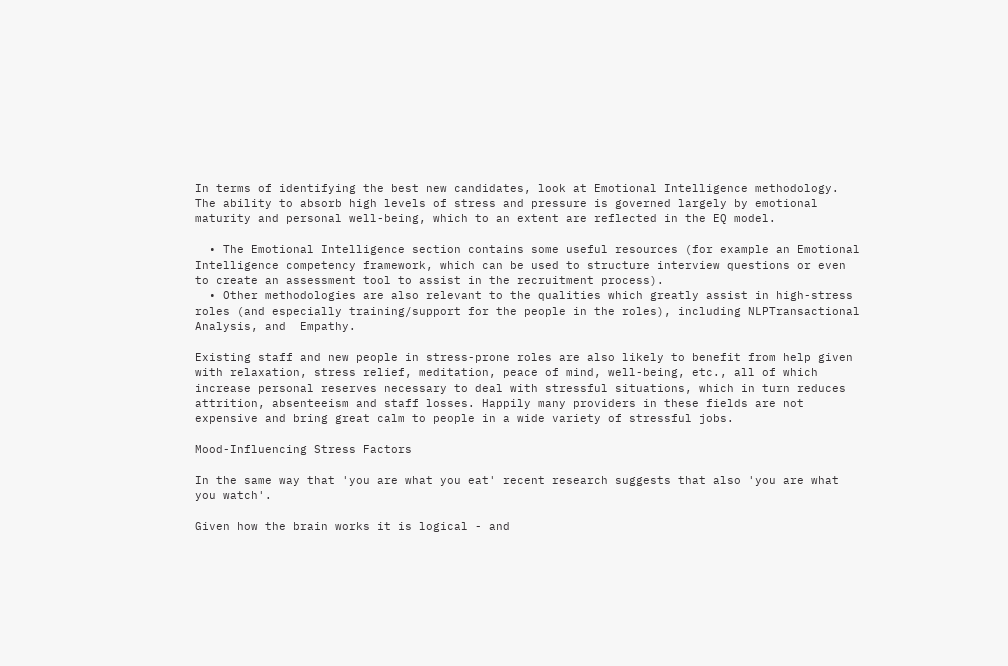In terms of identifying the best new candidates, look at Emotional Intelligence methodology. The ability to absorb high levels of stress and pressure is governed largely by emotional maturity and personal well-being, which to an extent are reflected in the EQ model.

  • The Emotional Intelligence section contains some useful resources (for example an Emotional Intelligence competency framework, which can be used to structure interview questions or even to create an assessment tool to assist in the recruitment process).
  • Other methodologies are also relevant to the qualities which greatly assist in high-stress roles (and especially training/support for the people in the roles), including NLPTransactional Analysis, and  Empathy.

Existing staff and new people in stress-prone roles are also likely to benefit from help given with relaxation, stress relief, meditation, peace of mind, well-being, etc., all of which increase personal reserves necessary to deal with stressful situations, which in turn reduces attrition, absenteeism and staff losses. Happily many providers in these fields are not expensive and bring great calm to people in a wide variety of stressful jobs.

Mood-Influencing Stress Factors

In the same way that 'you are what you eat' recent research suggests that also 'you are what you watch'.

Given how the brain works it is logical - and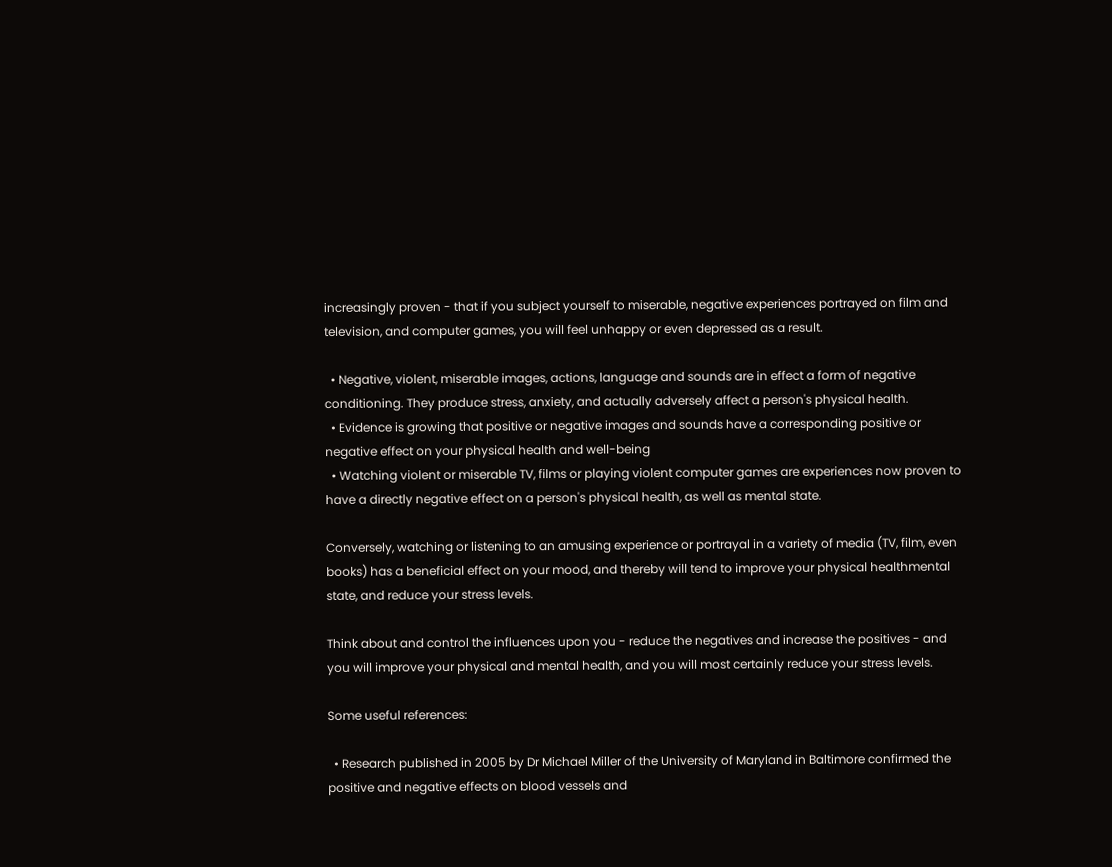increasingly proven - that if you subject yourself to miserable, negative experiences portrayed on film and television, and computer games, you will feel unhappy or even depressed as a result.

  • Negative, violent, miserable images, actions, language and sounds are in effect a form of negative conditioning. They produce stress, anxiety, and actually adversely affect a person's physical health.
  • Evidence is growing that positive or negative images and sounds have a corresponding positive or negative effect on your physical health and well-being
  • Watching violent or miserable TV, films or playing violent computer games are experiences now proven to have a directly negative effect on a person's physical health, as well as mental state.

Conversely, watching or listening to an amusing experience or portrayal in a variety of media (TV, film, even books) has a beneficial effect on your mood, and thereby will tend to improve your physical healthmental state, and reduce your stress levels.

Think about and control the influences upon you - reduce the negatives and increase the positives - and you will improve your physical and mental health, and you will most certainly reduce your stress levels.

Some useful references:

  • Research published in 2005 by Dr Michael Miller of the University of Maryland in Baltimore confirmed the positive and negative effects on blood vessels and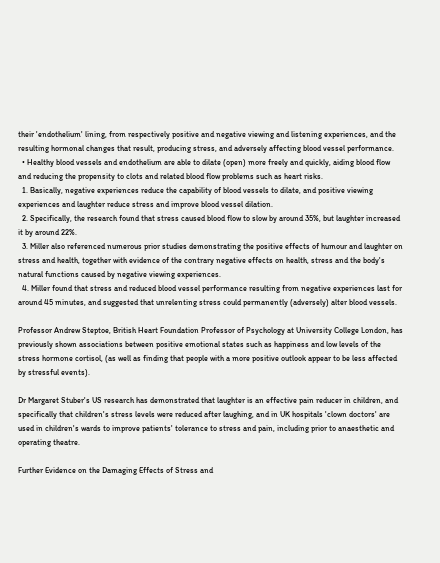their 'endothelium' lining, from respectively positive and negative viewing and listening experiences, and the resulting hormonal changes that result, producing stress, and adversely affecting blood vessel performance.
  • Healthy blood vessels and endothelium are able to dilate (open) more freely and quickly, aiding blood flow and reducing the propensity to clots and related blood flow problems such as heart risks.
  1. Basically, negative experiences reduce the capability of blood vessels to dilate, and positive viewing experiences and laughter reduce stress and improve blood vessel dilation.
  2. Specifically, the research found that stress caused blood flow to slow by around 35%, but laughter increased it by around 22%.
  3. Miller also referenced numerous prior studies demonstrating the positive effects of humour and laughter on stress and health, together with evidence of the contrary negative effects on health, stress and the body's natural functions caused by negative viewing experiences.
  4. Miller found that stress and reduced blood vessel performance resulting from negative experiences last for around 45 minutes, and suggested that unrelenting stress could permanently (adversely) alter blood vessels.

Professor Andrew Steptoe, British Heart Foundation Professor of Psychology at University College London, has previously shown associations between positive emotional states such as happiness and low levels of the stress hormone cortisol, (as well as finding that people with a more positive outlook appear to be less affected by stressful events).

Dr Margaret Stuber's US research has demonstrated that laughter is an effective pain reducer in children, and specifically that children's stress levels were reduced after laughing, and in UK hospitals 'clown doctors' are used in children's wards to improve patients' tolerance to stress and pain, including prior to anaesthetic and operating theatre.

Further Evidence on the Damaging Effects of Stress and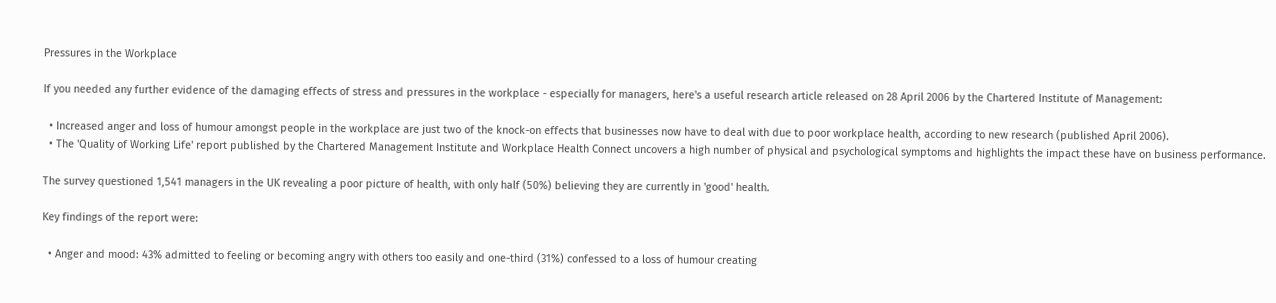Pressures in the Workplace

If you needed any further evidence of the damaging effects of stress and pressures in the workplace - especially for managers, here's a useful research article released on 28 April 2006 by the Chartered Institute of Management:

  • Increased anger and loss of humour amongst people in the workplace are just two of the knock-on effects that businesses now have to deal with due to poor workplace health, according to new research (published April 2006).
  • The 'Quality of Working Life' report published by the Chartered Management Institute and Workplace Health Connect uncovers a high number of physical and psychological symptoms and highlights the impact these have on business performance.

The survey questioned 1,541 managers in the UK revealing a poor picture of health, with only half (50%) believing they are currently in 'good' health.

Key findings of the report were:

  • Anger and mood: 43% admitted to feeling or becoming angry with others too easily and one-third (31%) confessed to a loss of humour creating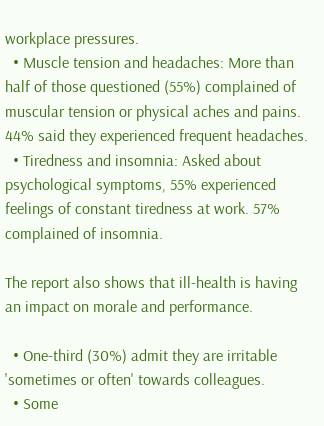workplace pressures.
  • Muscle tension and headaches: More than half of those questioned (55%) complained of muscular tension or physical aches and pains. 44% said they experienced frequent headaches.
  • Tiredness and insomnia: Asked about psychological symptoms, 55% experienced feelings of constant tiredness at work. 57% complained of insomnia.

The report also shows that ill-health is having an impact on morale and performance.

  • One-third (30%) admit they are irritable 'sometimes or often' towards colleagues.
  • Some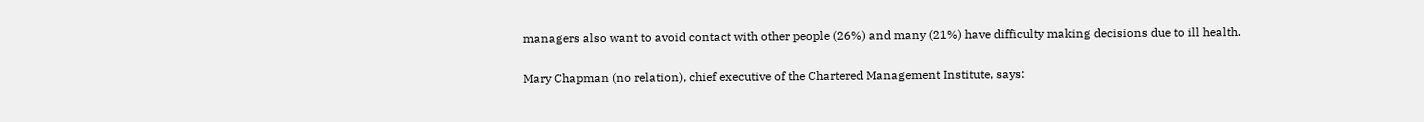managers also want to avoid contact with other people (26%) and many (21%) have difficulty making decisions due to ill health.

Mary Chapman (no relation), chief executive of the Chartered Management Institute, says: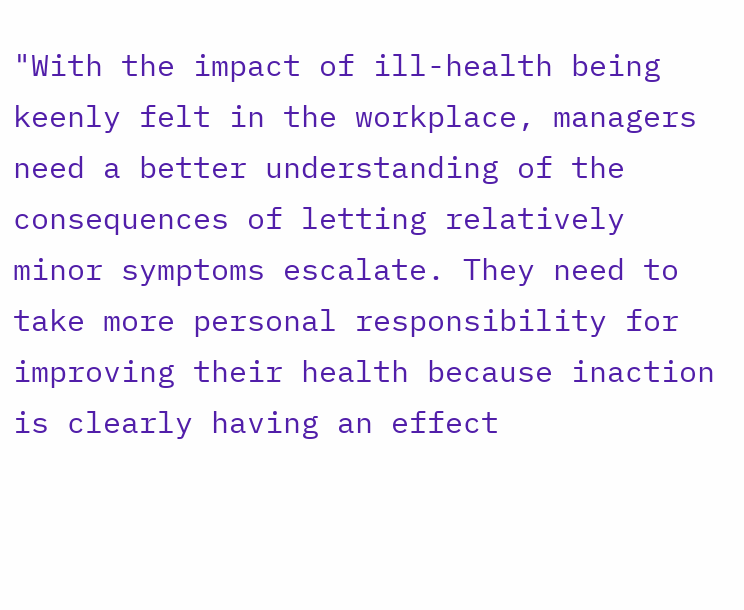"With the impact of ill-health being keenly felt in the workplace, managers need a better understanding of the consequences of letting relatively minor symptoms escalate. They need to take more personal responsibility for improving their health because inaction is clearly having an effect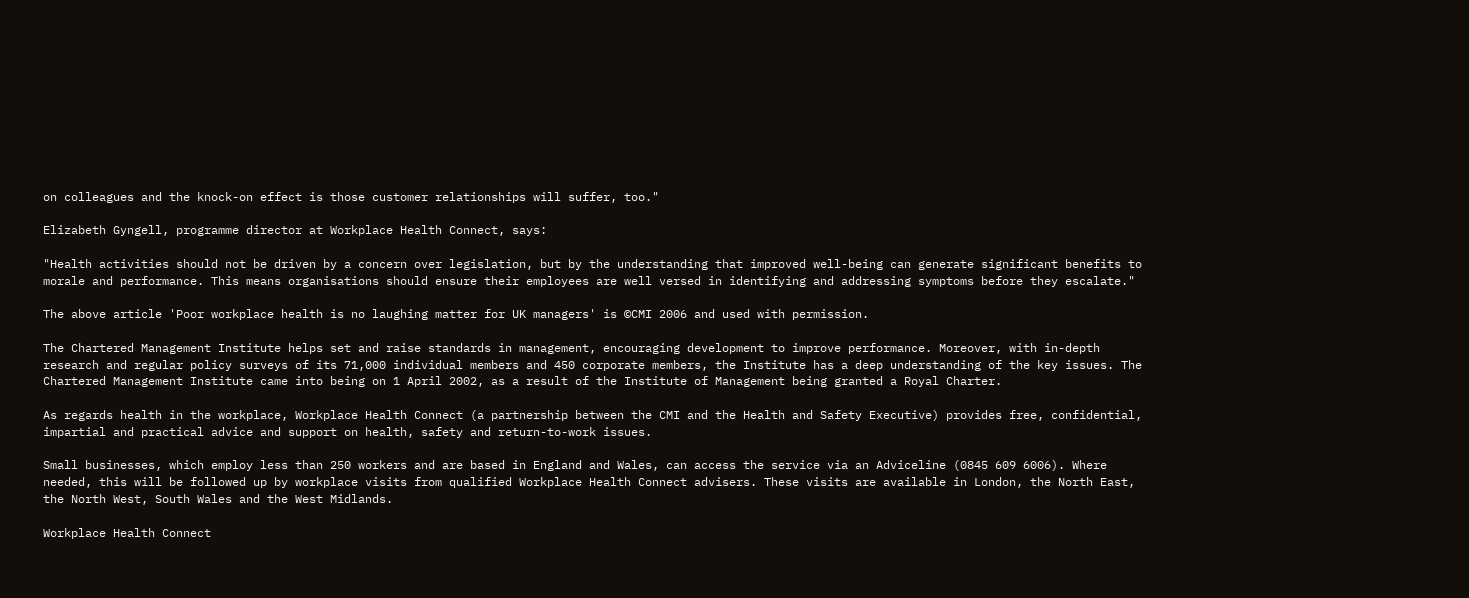on colleagues and the knock-on effect is those customer relationships will suffer, too."

Elizabeth Gyngell, programme director at Workplace Health Connect, says:

"Health activities should not be driven by a concern over legislation, but by the understanding that improved well-being can generate significant benefits to morale and performance. This means organisations should ensure their employees are well versed in identifying and addressing symptoms before they escalate."

The above article 'Poor workplace health is no laughing matter for UK managers' is ©CMI 2006 and used with permission.

The Chartered Management Institute helps set and raise standards in management, encouraging development to improve performance. Moreover, with in-depth research and regular policy surveys of its 71,000 individual members and 450 corporate members, the Institute has a deep understanding of the key issues. The Chartered Management Institute came into being on 1 April 2002, as a result of the Institute of Management being granted a Royal Charter.

As regards health in the workplace, Workplace Health Connect (a partnership between the CMI and the Health and Safety Executive) provides free, confidential, impartial and practical advice and support on health, safety and return-to-work issues.

Small businesses, which employ less than 250 workers and are based in England and Wales, can access the service via an Adviceline (0845 609 6006). Where needed, this will be followed up by workplace visits from qualified Workplace Health Connect advisers. These visits are available in London, the North East, the North West, South Wales and the West Midlands.

Workplace Health Connect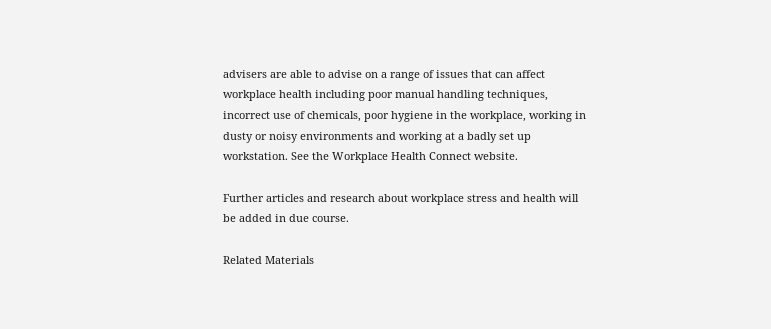advisers are able to advise on a range of issues that can affect workplace health including poor manual handling techniques, incorrect use of chemicals, poor hygiene in the workplace, working in dusty or noisy environments and working at a badly set up workstation. See the Workplace Health Connect website.

Further articles and research about workplace stress and health will be added in due course.

Related Materials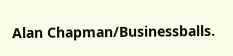Alan Chapman/Businessballs.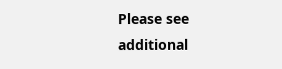Please see additional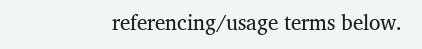referencing/usage terms below.